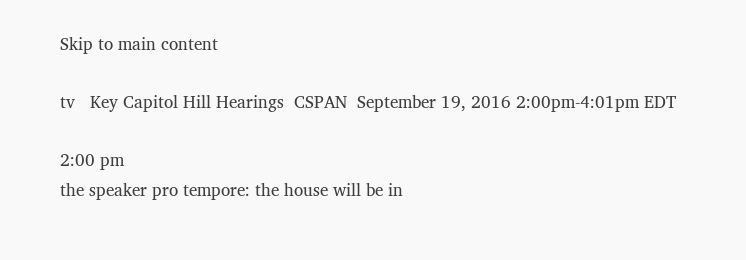Skip to main content

tv   Key Capitol Hill Hearings  CSPAN  September 19, 2016 2:00pm-4:01pm EDT

2:00 pm
the speaker pro tempore: the house will be in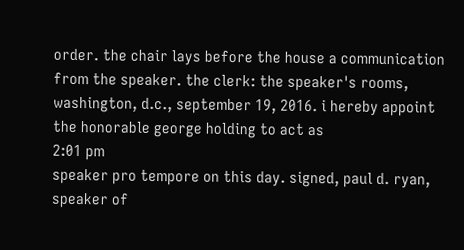order. the chair lays before the house a communication from the speaker. the clerk: the speaker's rooms, washington, d.c., september 19, 2016. i hereby appoint the honorable george holding to act as
2:01 pm
speaker pro tempore on this day. signed, paul d. ryan, speaker of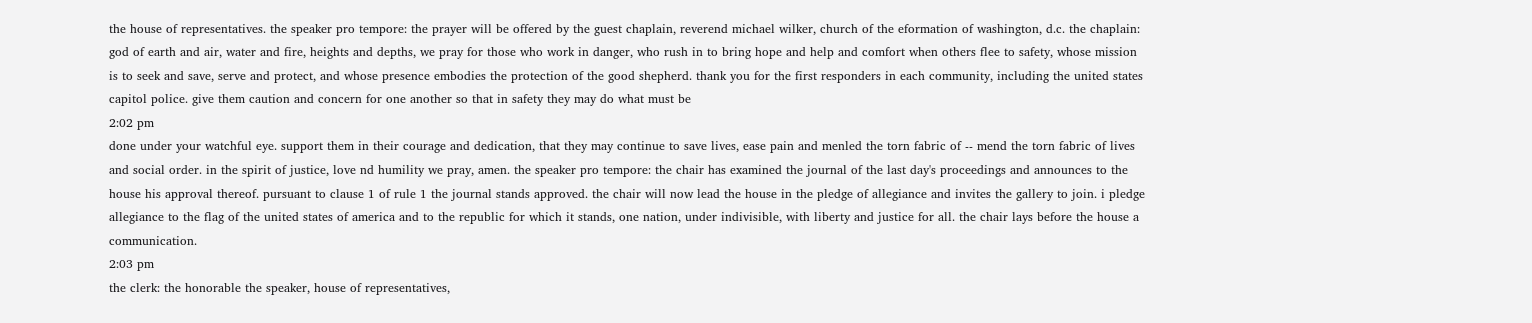the house of representatives. the speaker pro tempore: the prayer will be offered by the guest chaplain, reverend michael wilker, church of the eformation of washington, d.c. the chaplain: god of earth and air, water and fire, heights and depths, we pray for those who work in danger, who rush in to bring hope and help and comfort when others flee to safety, whose mission is to seek and save, serve and protect, and whose presence embodies the protection of the good shepherd. thank you for the first responders in each community, including the united states capitol police. give them caution and concern for one another so that in safety they may do what must be
2:02 pm
done under your watchful eye. support them in their courage and dedication, that they may continue to save lives, ease pain and menled the torn fabric of -- mend the torn fabric of lives and social order. in the spirit of justice, love nd humility we pray, amen. the speaker pro tempore: the chair has examined the journal of the last day's proceedings and announces to the house his approval thereof. pursuant to clause 1 of rule 1 the journal stands approved. the chair will now lead the house in the pledge of allegiance and invites the gallery to join. i pledge allegiance to the flag of the united states of america and to the republic for which it stands, one nation, under indivisible, with liberty and justice for all. the chair lays before the house a communication.
2:03 pm
the clerk: the honorable the speaker, house of representatives,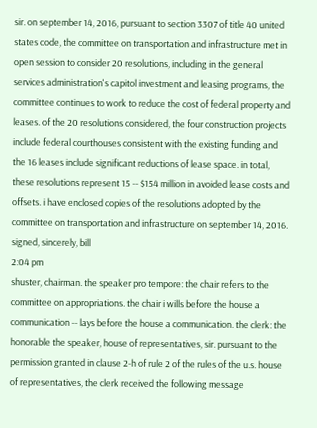sir. on september 14, 2016, pursuant to section 3307 of title 40 united states code, the committee on transportation and infrastructure met in open session to consider 20 resolutions, including in the general services administration's capitol investment and leasing programs, the committee continues to work to reduce the cost of federal property and leases. of the 20 resolutions considered, the four construction projects include federal courthouses consistent with the existing funding and the 16 leases include significant reductions of lease space. in total, these resolutions represent 15 -- $154 million in avoided lease costs and offsets. i have enclosed copies of the resolutions adopted by the committee on transportation and infrastructure on september 14, 2016. signed, sincerely, bill
2:04 pm
shuster, chairman. the speaker pro tempore: the chair refers to the committee on appropriations. the chair i wills before the house a communication -- lays before the house a communication. the clerk: the honorable the speaker, house of representatives, sir. pursuant to the permission granted in clause 2-h of rule 2 of the rules of the u.s. house of representatives, the clerk received the following message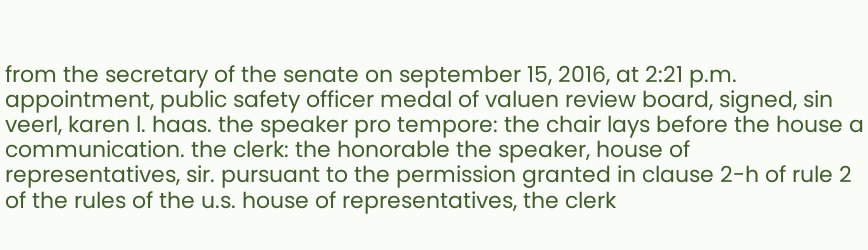from the secretary of the senate on september 15, 2016, at 2:21 p.m. appointment, public safety officer medal of valuen review board, signed, sin veerl, karen l. haas. the speaker pro tempore: the chair lays before the house a communication. the clerk: the honorable the speaker, house of representatives, sir. pursuant to the permission granted in clause 2-h of rule 2 of the rules of the u.s. house of representatives, the clerk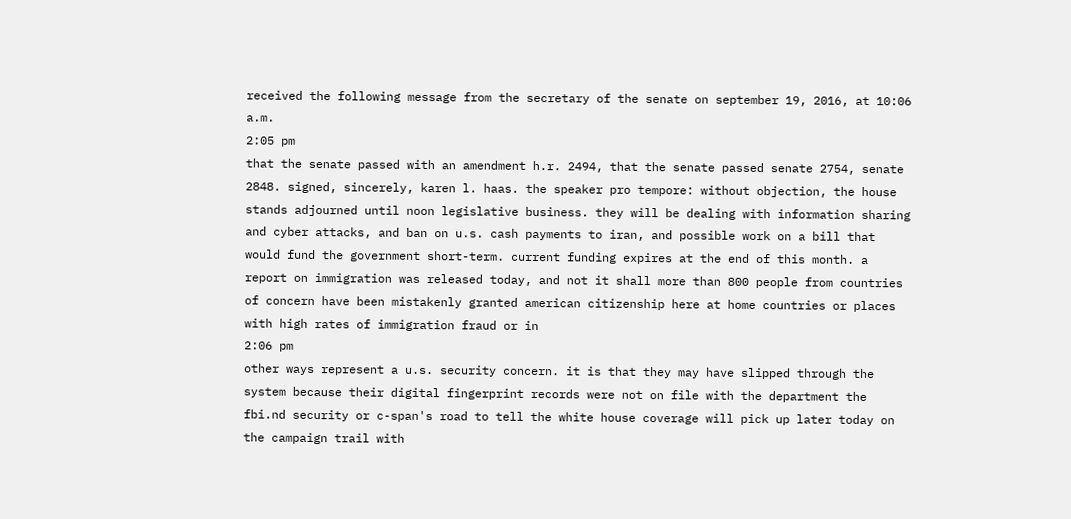received the following message from the secretary of the senate on september 19, 2016, at 10:06 a.m.
2:05 pm
that the senate passed with an amendment h.r. 2494, that the senate passed senate 2754, senate 2848. signed, sincerely, karen l. haas. the speaker pro tempore: without objection, the house stands adjourned until noon legislative business. they will be dealing with information sharing and cyber attacks, and ban on u.s. cash payments to iran, and possible work on a bill that would fund the government short-term. current funding expires at the end of this month. a report on immigration was released today, and not it shall more than 800 people from countries of concern have been mistakenly granted american citizenship here at home countries or places with high rates of immigration fraud or in
2:06 pm
other ways represent a u.s. security concern. it is that they may have slipped through the system because their digital fingerprint records were not on file with the department the fbi.nd security or c-span's road to tell the white house coverage will pick up later today on the campaign trail with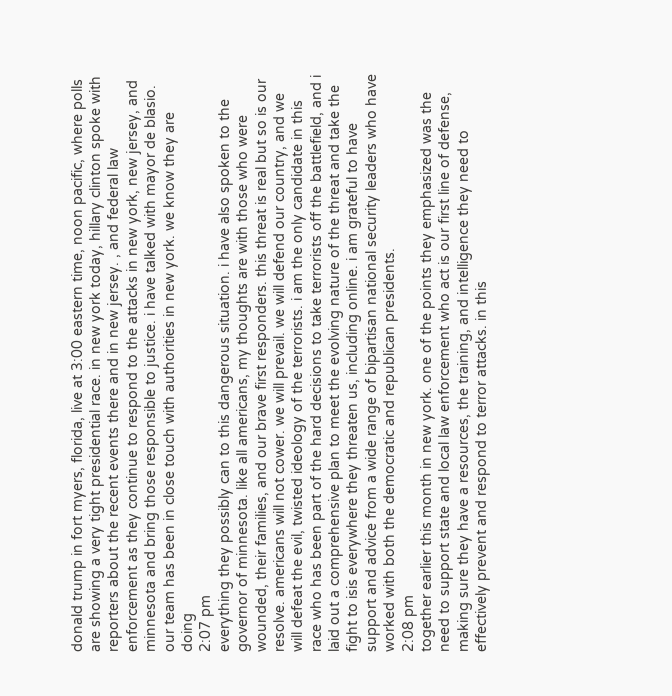donald trump in fort myers, florida, live at 3:00 eastern time, noon pacific, where polls are showing a very tight presidential race. in new york today, hillary clinton spoke with reporters about the recent events there and in new jersey. , and federal law enforcement as they continue to respond to the attacks in new york, new jersey, and minnesota and bring those responsible to justice. i have talked with mayor de blasio. our team has been in close touch with authorities in new york. we know they are doing
2:07 pm
everything they possibly can to this dangerous situation. i have also spoken to the governor of minnesota. like all americans, my thoughts are with those who were wounded, their families, and our brave first responders. this threat is real but so is our resolve. americans will not cower. we will prevail. we will defend our country, and we will defeat the evil, twisted ideology of the terrorists. i am the only candidate in this race who has been part of the hard decisions to take terrorists off the battlefield, and i laid out a comprehensive plan to meet the evolving nature of the threat and take the fight to isis everywhere they threaten us, including online. i am grateful to have support and advice from a wide range of bipartisan national security leaders who have worked with both the democratic and republican presidents.
2:08 pm
together earlier this month in new york. one of the points they emphasized was the need to support state and local law enforcement who act is our first line of defense, making sure they have a resources, the training, and intelligence they need to effectively prevent and respond to terror attacks. in this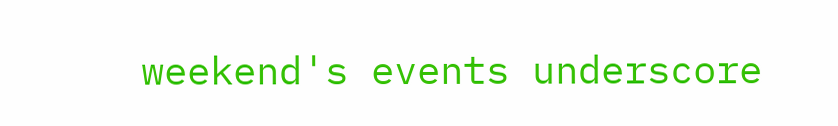weekend's events underscore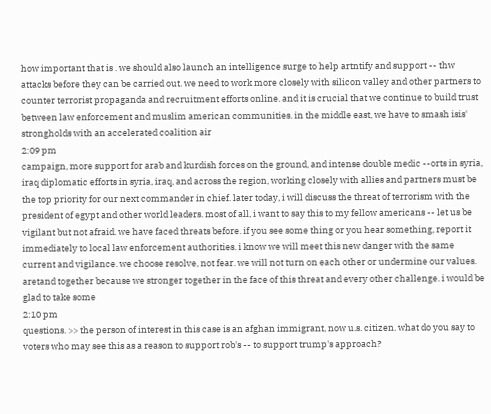how important that is . we should also launch an intelligence surge to help artntify and support -- thw attacks before they can be carried out. we need to work more closely with silicon valley and other partners to counter terrorist propaganda and recruitment efforts online. and it is crucial that we continue to build trust between law enforcement and muslim american communities. in the middle east, we have to smash isis' strongholds with an accelerated coalition air
2:09 pm
campaign, more support for arab and kurdish forces on the ground, and intense double medic --orts in syria, iraq diplomatic efforts in syria, iraq, and across the region, working closely with allies and partners must be the top priority for our next commander in chief. later today, i will discuss the threat of terrorism with the president of egypt and other world leaders. most of all, i want to say this to my fellow americans -- let us be vigilant but not afraid. we have faced threats before. if you see some thing or you hear something, report it immediately to local law enforcement authorities. i know we will meet this new danger with the same current and vigilance. we choose resolve, not fear. we will not turn on each other or undermine our values. aretand together because we stronger together in the face of this threat and every other challenge. i would be glad to take some
2:10 pm
questions. >> the person of interest in this case is an afghan immigrant, now u.s. citizen. what do you say to voters who may see this as a reason to support rob's -- to support trump's approach?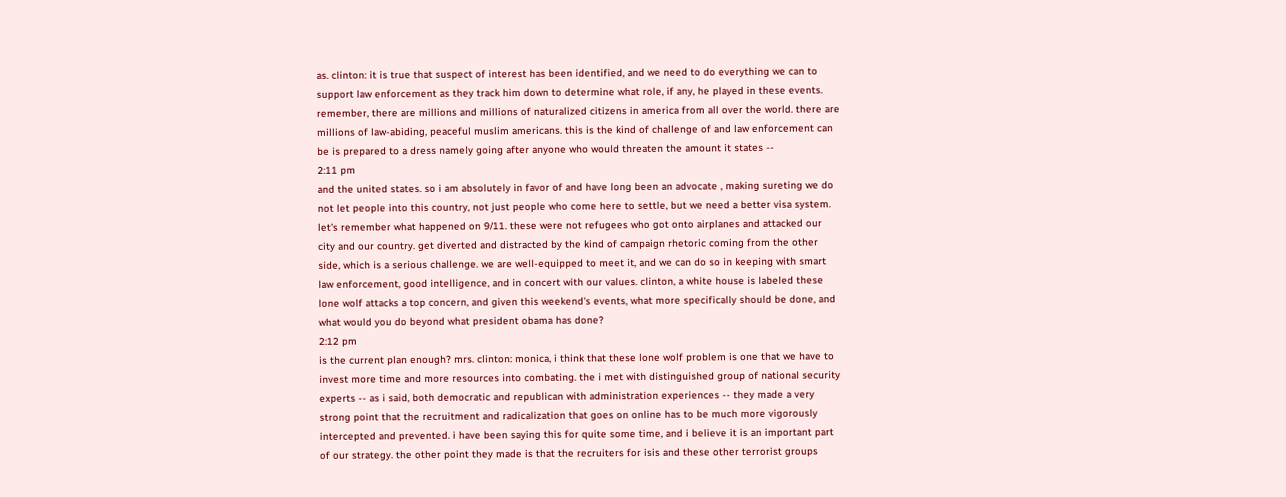as. clinton: it is true that suspect of interest has been identified, and we need to do everything we can to support law enforcement as they track him down to determine what role, if any, he played in these events. remember, there are millions and millions of naturalized citizens in america from all over the world. there are millions of law-abiding, peaceful muslim americans. this is the kind of challenge of and law enforcement can be is prepared to a dress namely going after anyone who would threaten the amount it states --
2:11 pm
and the united states. so i am absolutely in favor of and have long been an advocate , making sureting we do not let people into this country, not just people who come here to settle, but we need a better visa system. let's remember what happened on 9/11. these were not refugees who got onto airplanes and attacked our city and our country. get diverted and distracted by the kind of campaign rhetoric coming from the other side, which is a serious challenge. we are well-equipped to meet it, and we can do so in keeping with smart law enforcement, good intelligence, and in concert with our values. clinton, a white house is labeled these lone wolf attacks a top concern, and given this weekend's events, what more specifically should be done, and what would you do beyond what president obama has done?
2:12 pm
is the current plan enough? mrs. clinton: monica, i think that these lone wolf problem is one that we have to invest more time and more resources into combating. the i met with distinguished group of national security experts -- as i said, both democratic and republican with administration experiences -- they made a very strong point that the recruitment and radicalization that goes on online has to be much more vigorously intercepted and prevented. i have been saying this for quite some time, and i believe it is an important part of our strategy. the other point they made is that the recruiters for isis and these other terrorist groups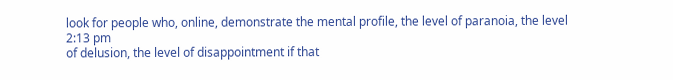look for people who, online, demonstrate the mental profile, the level of paranoia, the level
2:13 pm
of delusion, the level of disappointment if that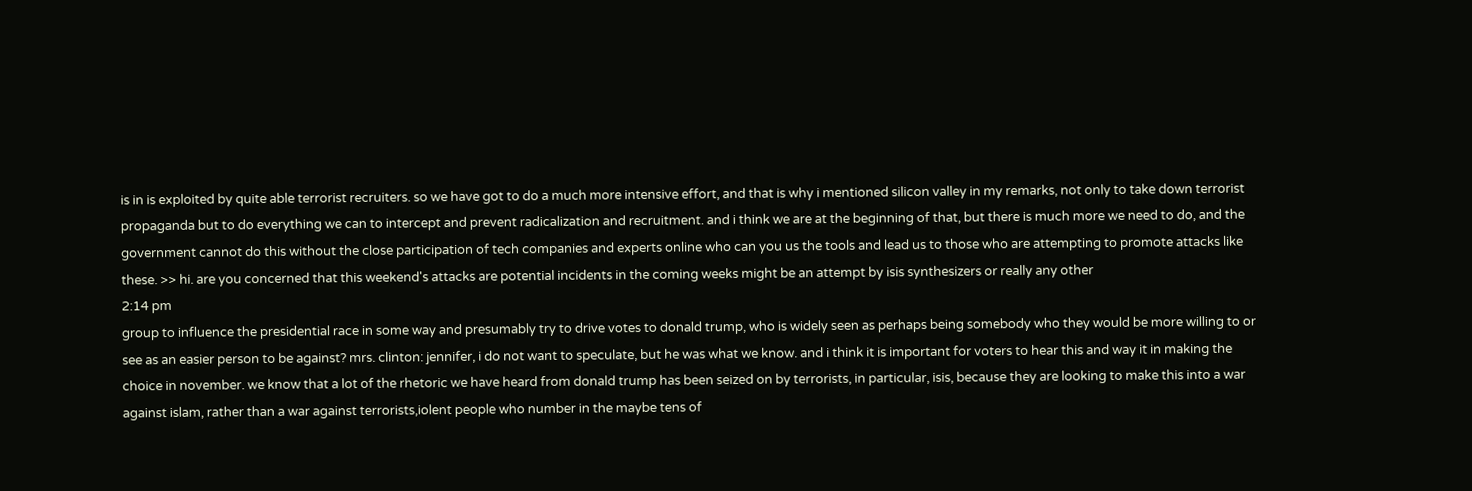is in is exploited by quite able terrorist recruiters. so we have got to do a much more intensive effort, and that is why i mentioned silicon valley in my remarks, not only to take down terrorist propaganda but to do everything we can to intercept and prevent radicalization and recruitment. and i think we are at the beginning of that, but there is much more we need to do, and the government cannot do this without the close participation of tech companies and experts online who can you us the tools and lead us to those who are attempting to promote attacks like these. >> hi. are you concerned that this weekend's attacks are potential incidents in the coming weeks might be an attempt by isis synthesizers or really any other
2:14 pm
group to influence the presidential race in some way and presumably try to drive votes to donald trump, who is widely seen as perhaps being somebody who they would be more willing to or see as an easier person to be against? mrs. clinton: jennifer, i do not want to speculate, but he was what we know. and i think it is important for voters to hear this and way it in making the choice in november. we know that a lot of the rhetoric we have heard from donald trump has been seized on by terrorists, in particular, isis, because they are looking to make this into a war against islam, rather than a war against terrorists,iolent people who number in the maybe tens of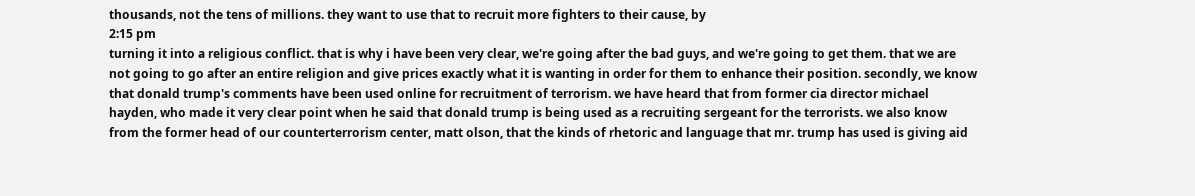thousands, not the tens of millions. they want to use that to recruit more fighters to their cause, by
2:15 pm
turning it into a religious conflict. that is why i have been very clear, we're going after the bad guys, and we're going to get them. that we are not going to go after an entire religion and give prices exactly what it is wanting in order for them to enhance their position. secondly, we know that donald trump's comments have been used online for recruitment of terrorism. we have heard that from former cia director michael hayden, who made it very clear point when he said that donald trump is being used as a recruiting sergeant for the terrorists. we also know from the former head of our counterterrorism center, matt olson, that the kinds of rhetoric and language that mr. trump has used is giving aid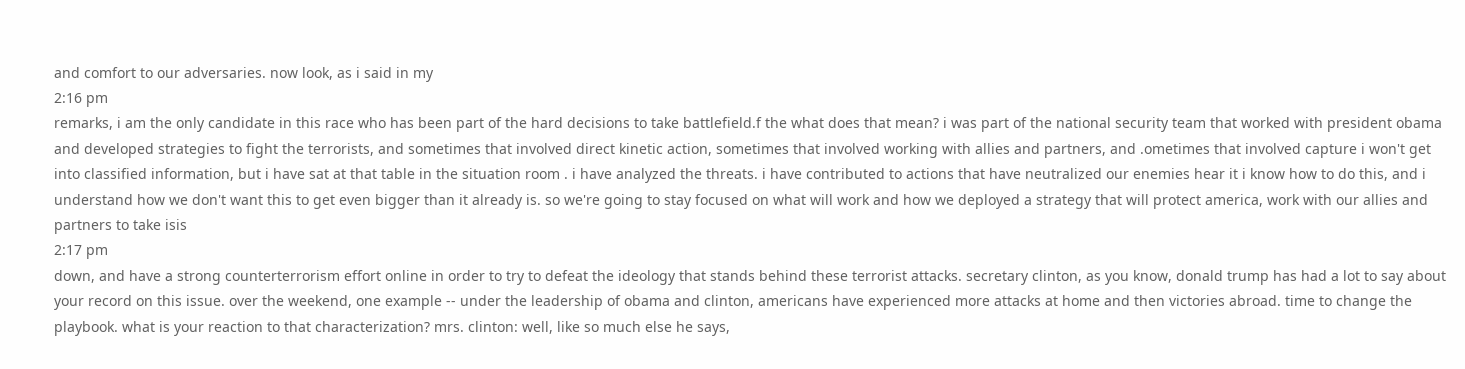and comfort to our adversaries. now look, as i said in my
2:16 pm
remarks, i am the only candidate in this race who has been part of the hard decisions to take battlefield.f the what does that mean? i was part of the national security team that worked with president obama and developed strategies to fight the terrorists, and sometimes that involved direct kinetic action, sometimes that involved working with allies and partners, and .ometimes that involved capture i won't get into classified information, but i have sat at that table in the situation room . i have analyzed the threats. i have contributed to actions that have neutralized our enemies hear it i know how to do this, and i understand how we don't want this to get even bigger than it already is. so we're going to stay focused on what will work and how we deployed a strategy that will protect america, work with our allies and partners to take isis
2:17 pm
down, and have a strong counterterrorism effort online in order to try to defeat the ideology that stands behind these terrorist attacks. secretary clinton, as you know, donald trump has had a lot to say about your record on this issue. over the weekend, one example -- under the leadership of obama and clinton, americans have experienced more attacks at home and then victories abroad. time to change the playbook. what is your reaction to that characterization? mrs. clinton: well, like so much else he says,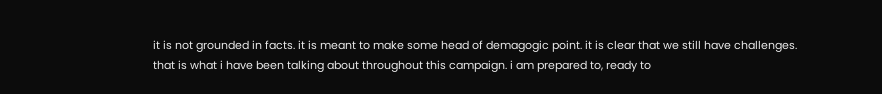it is not grounded in facts. it is meant to make some head of demagogic point. it is clear that we still have challenges. that is what i have been talking about throughout this campaign. i am prepared to, ready to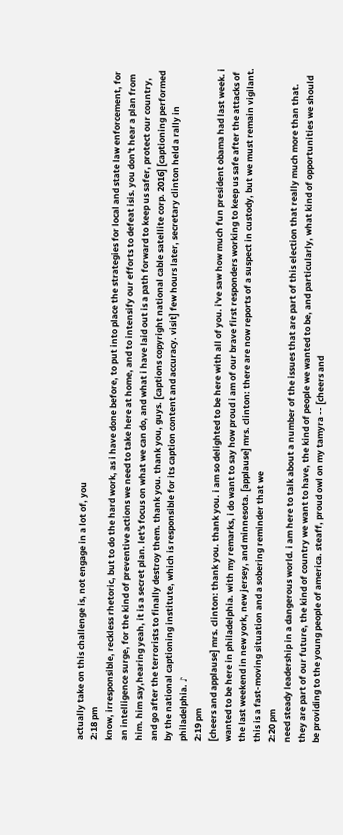actually take on this challenge is, not engage in a lot of, you
2:18 pm
know, irresponsible, reckless rhetoric, but to do the hard work, as i have done before, to put into place the strategies for local and state law enforcement, for an intelligence surge, for the kind of preventive actions we need to take here at home, and to intensify our efforts to defeat isis. you don't hear a plan from him. him say,hearing yeah, it is a secret plan. let's focus on what we can do, and what i have laid out is a path forward to keep us safer, protect our country, and go after the terrorists to finally destroy them. thank you. thank you, guys. [captions copyright national cable satellite corp. 2016] [captioning performed by the national captioning institute, which is responsible for its caption content and accuracy. visit] few hours later, secretary clinton held a rally in philadelphia. ♪
2:19 pm
[cheers and applause] mrs. clinton: thank you. thank you. i am so delighted to be here with all of you. i've saw how much fun president obama had last week. i wanted to be here in philadelphia. with my remarks, i do want to say how proud i am of our brave first responders working to keep us safe after the attacks of the last weekend in new york, new jersey, and minnesota. [applause] mrs. clinton: there are now reports of a suspect in custody, but we must remain vigilant. this is a fast-moving situation and a sobering reminder that we
2:20 pm
need steady leadership in a dangerous world. i am here to talk about a number of the issues that are part of this election that really much more than that. they are part of our future, the kind of country we want to have, the kind of people we wanted to be, and particularly, what kind of opportunities we should be providing to the young people of america. steaff, proud owl on my tamyra -- [cheers and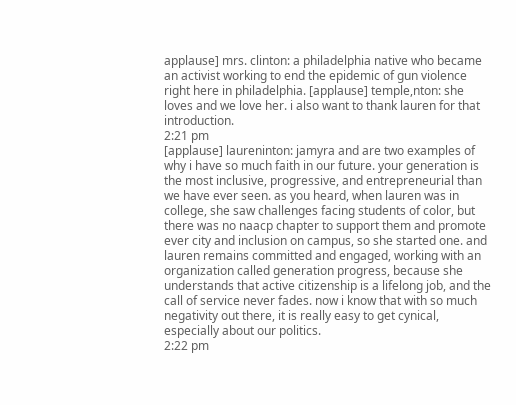applause] mrs. clinton: a philadelphia native who became an activist working to end the epidemic of gun violence right here in philadelphia. [applause] temple,nton: she loves and we love her. i also want to thank lauren for that introduction.
2:21 pm
[applause] laureninton: jamyra and are two examples of why i have so much faith in our future. your generation is the most inclusive, progressive, and entrepreneurial than we have ever seen. as you heard, when lauren was in college, she saw challenges facing students of color, but there was no naacp chapter to support them and promote ever city and inclusion on campus, so she started one. and lauren remains committed and engaged, working with an organization called generation progress, because she understands that active citizenship is a lifelong job, and the call of service never fades. now i know that with so much negativity out there, it is really easy to get cynical, especially about our politics.
2:22 pm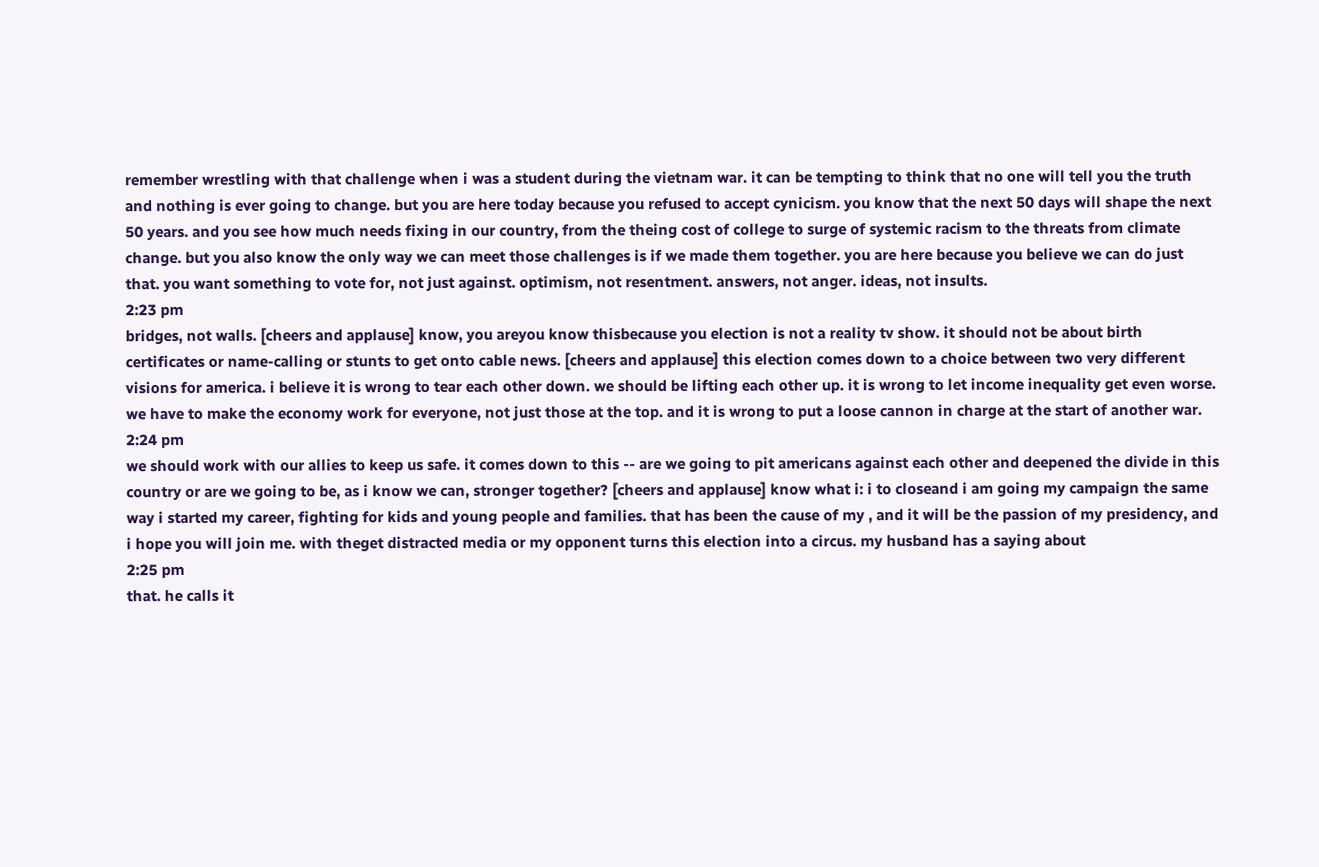remember wrestling with that challenge when i was a student during the vietnam war. it can be tempting to think that no one will tell you the truth and nothing is ever going to change. but you are here today because you refused to accept cynicism. you know that the next 50 days will shape the next 50 years. and you see how much needs fixing in our country, from the theing cost of college to surge of systemic racism to the threats from climate change. but you also know the only way we can meet those challenges is if we made them together. you are here because you believe we can do just that. you want something to vote for, not just against. optimism, not resentment. answers, not anger. ideas, not insults.
2:23 pm
bridges, not walls. [cheers and applause] know, you areyou know thisbecause you election is not a reality tv show. it should not be about birth certificates or name-calling or stunts to get onto cable news. [cheers and applause] this election comes down to a choice between two very different visions for america. i believe it is wrong to tear each other down. we should be lifting each other up. it is wrong to let income inequality get even worse. we have to make the economy work for everyone, not just those at the top. and it is wrong to put a loose cannon in charge at the start of another war.
2:24 pm
we should work with our allies to keep us safe. it comes down to this -- are we going to pit americans against each other and deepened the divide in this country or are we going to be, as i know we can, stronger together? [cheers and applause] know what i: i to closeand i am going my campaign the same way i started my career, fighting for kids and young people and families. that has been the cause of my , and it will be the passion of my presidency, and i hope you will join me. with theget distracted media or my opponent turns this election into a circus. my husband has a saying about
2:25 pm
that. he calls it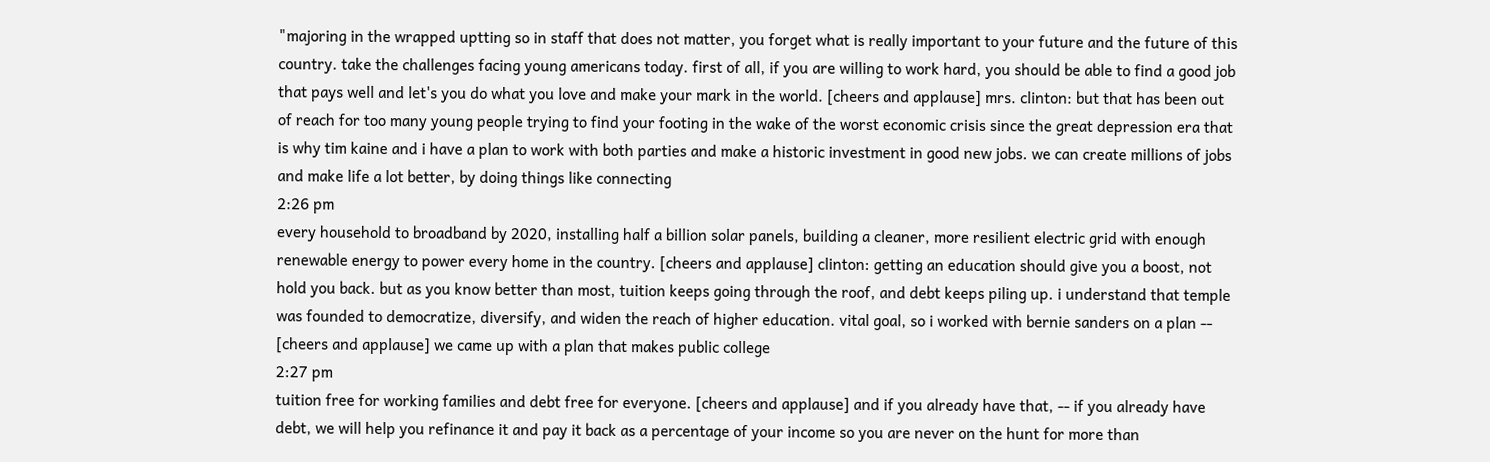"majoring in the wrapped uptting so in staff that does not matter, you forget what is really important to your future and the future of this country. take the challenges facing young americans today. first of all, if you are willing to work hard, you should be able to find a good job that pays well and let's you do what you love and make your mark in the world. [cheers and applause] mrs. clinton: but that has been out of reach for too many young people trying to find your footing in the wake of the worst economic crisis since the great depression era that is why tim kaine and i have a plan to work with both parties and make a historic investment in good new jobs. we can create millions of jobs and make life a lot better, by doing things like connecting
2:26 pm
every household to broadband by 2020, installing half a billion solar panels, building a cleaner, more resilient electric grid with enough renewable energy to power every home in the country. [cheers and applause] clinton: getting an education should give you a boost, not hold you back. but as you know better than most, tuition keeps going through the roof, and debt keeps piling up. i understand that temple was founded to democratize, diversify, and widen the reach of higher education. vital goal, so i worked with bernie sanders on a plan -- [cheers and applause] we came up with a plan that makes public college
2:27 pm
tuition free for working families and debt free for everyone. [cheers and applause] and if you already have that, -- if you already have debt, we will help you refinance it and pay it back as a percentage of your income so you are never on the hunt for more than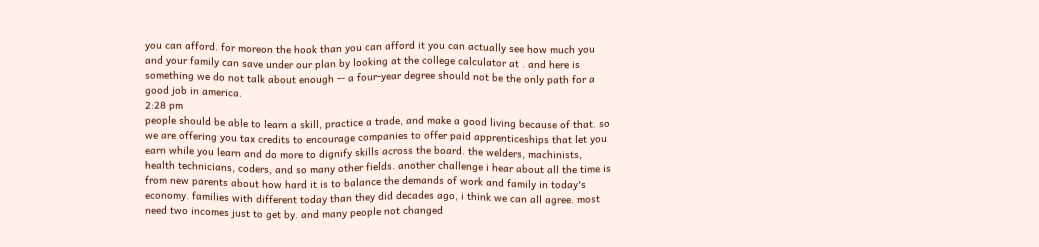you can afford. for moreon the hook than you can afford it you can actually see how much you and your family can save under our plan by looking at the college calculator at . and here is something we do not talk about enough -- a four-year degree should not be the only path for a good job in america.
2:28 pm
people should be able to learn a skill, practice a trade, and make a good living because of that. so we are offering you tax credits to encourage companies to offer paid apprenticeships that let you earn while you learn and do more to dignify skills across the board. the welders, machinists, health technicians, coders, and so many other fields. another challenge i hear about all the time is from new parents about how hard it is to balance the demands of work and family in today's economy. families with different today than they did decades ago, i think we can all agree. most need two incomes just to get by. and many people not changed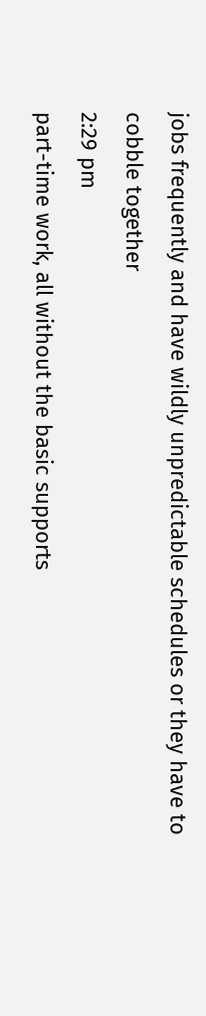jobs frequently and have wildly unpredictable schedules or they have to cobble together
2:29 pm
part-time work, all without the basic supports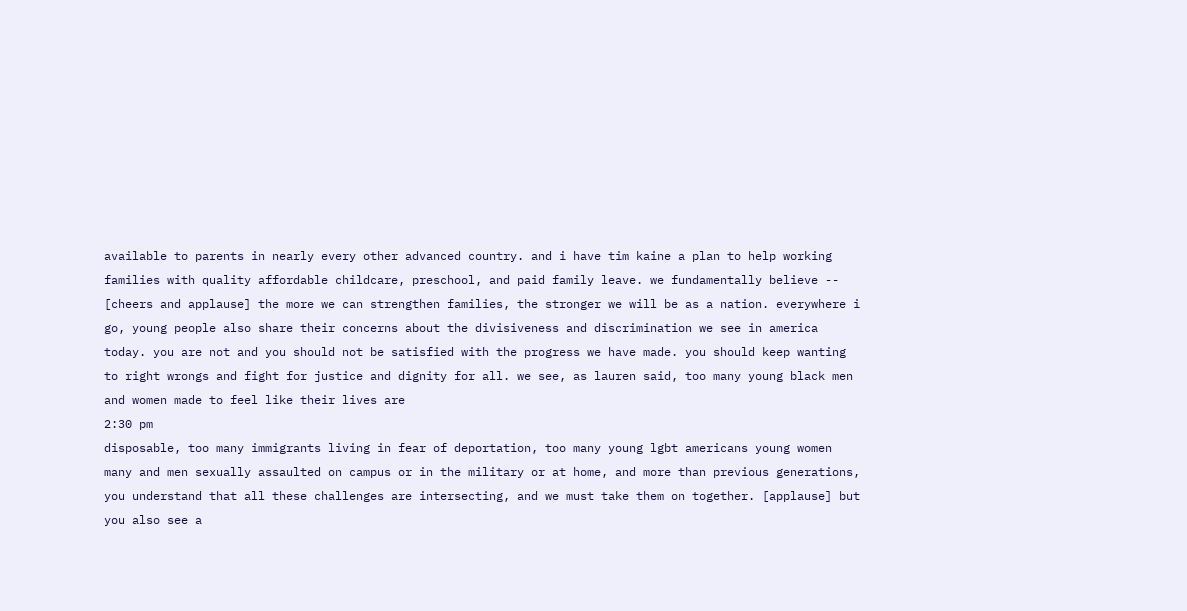available to parents in nearly every other advanced country. and i have tim kaine a plan to help working families with quality affordable childcare, preschool, and paid family leave. we fundamentally believe -- [cheers and applause] the more we can strengthen families, the stronger we will be as a nation. everywhere i go, young people also share their concerns about the divisiveness and discrimination we see in america today. you are not and you should not be satisfied with the progress we have made. you should keep wanting to right wrongs and fight for justice and dignity for all. we see, as lauren said, too many young black men and women made to feel like their lives are
2:30 pm
disposable, too many immigrants living in fear of deportation, too many young lgbt americans young women many and men sexually assaulted on campus or in the military or at home, and more than previous generations, you understand that all these challenges are intersecting, and we must take them on together. [applause] but you also see a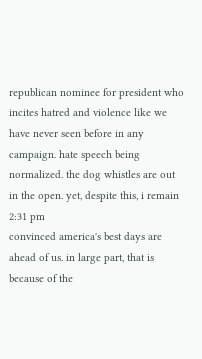republican nominee for president who incites hatred and violence like we have never seen before in any campaign. hate speech being normalized. the dog whistles are out in the open. yet, despite this, i remain
2:31 pm
convinced america's best days are ahead of us. in large part, that is because of the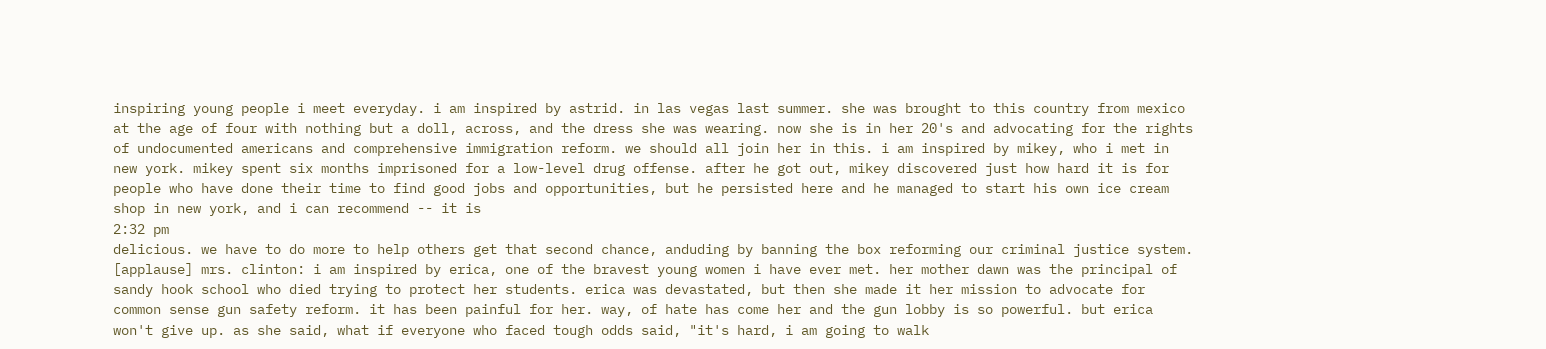inspiring young people i meet everyday. i am inspired by astrid. in las vegas last summer. she was brought to this country from mexico at the age of four with nothing but a doll, across, and the dress she was wearing. now she is in her 20's and advocating for the rights of undocumented americans and comprehensive immigration reform. we should all join her in this. i am inspired by mikey, who i met in new york. mikey spent six months imprisoned for a low-level drug offense. after he got out, mikey discovered just how hard it is for people who have done their time to find good jobs and opportunities, but he persisted here and he managed to start his own ice cream shop in new york, and i can recommend -- it is
2:32 pm
delicious. we have to do more to help others get that second chance, anduding by banning the box reforming our criminal justice system. [applause] mrs. clinton: i am inspired by erica, one of the bravest young women i have ever met. her mother dawn was the principal of sandy hook school who died trying to protect her students. erica was devastated, but then she made it her mission to advocate for common sense gun safety reform. it has been painful for her. way, of hate has come her and the gun lobby is so powerful. but erica won't give up. as she said, what if everyone who faced tough odds said, "it's hard, i am going to walk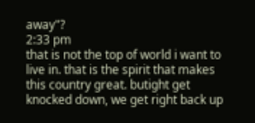away"?
2:33 pm
that is not the top of world i want to live in. that is the spirit that makes this country great. butight get knocked down, we get right back up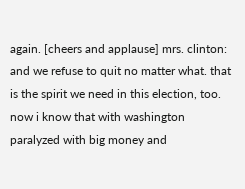again. [cheers and applause] mrs. clinton: and we refuse to quit no matter what. that is the spirit we need in this election, too. now i know that with washington paralyzed with big money and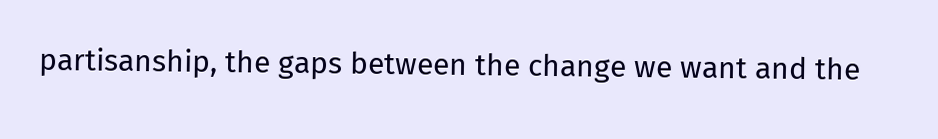partisanship, the gaps between the change we want and the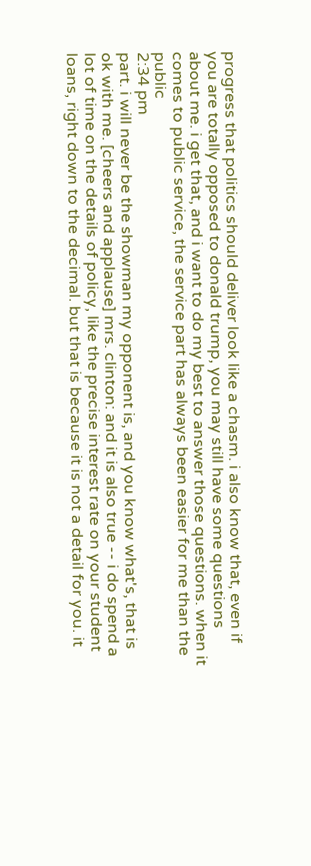progress that politics should deliver look like a chasm. i also know that, even if you are totally opposed to donald trump, you may still have some questions about me. i get that, and i want to do my best to answer those questions. when it comes to public service, the service part has always been easier for me than the public
2:34 pm
part. i will never be the showman my opponent is, and you know what's, that is ok with me. [cheers and applause] mrs. clinton: and it is also true -- i do spend a lot of time on the details of policy, like the precise interest rate on your student loans, right down to the decimal. but that is because it is not a detail for you. it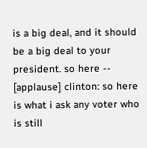is a big deal, and it should be a big deal to your president. so here -- [applause] clinton: so here is what i ask any voter who is still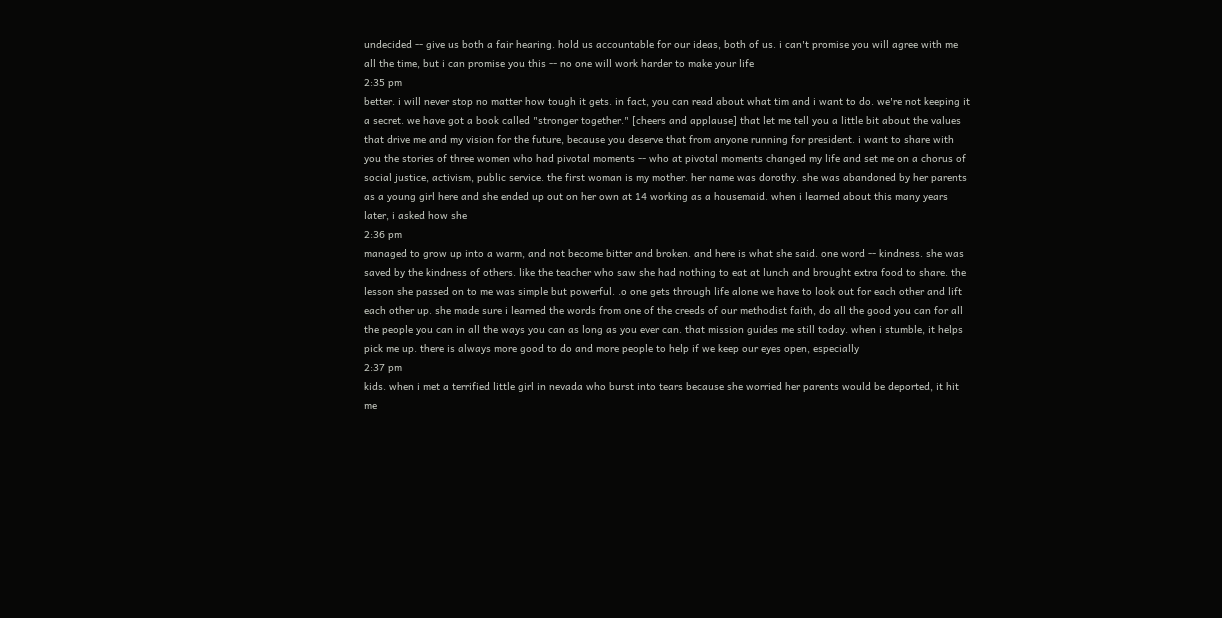undecided -- give us both a fair hearing. hold us accountable for our ideas, both of us. i can't promise you will agree with me all the time, but i can promise you this -- no one will work harder to make your life
2:35 pm
better. i will never stop no matter how tough it gets. in fact, you can read about what tim and i want to do. we're not keeping it a secret. we have got a book called "stronger together." [cheers and applause] that let me tell you a little bit about the values that drive me and my vision for the future, because you deserve that from anyone running for president. i want to share with you the stories of three women who had pivotal moments -- who at pivotal moments changed my life and set me on a chorus of social justice, activism, public service. the first woman is my mother. her name was dorothy. she was abandoned by her parents as a young girl here and she ended up out on her own at 14 working as a housemaid. when i learned about this many years later, i asked how she
2:36 pm
managed to grow up into a warm, and not become bitter and broken. and here is what she said. one word -- kindness. she was saved by the kindness of others. like the teacher who saw she had nothing to eat at lunch and brought extra food to share. the lesson she passed on to me was simple but powerful. .o one gets through life alone we have to look out for each other and lift each other up. she made sure i learned the words from one of the creeds of our methodist faith, do all the good you can for all the people you can in all the ways you can as long as you ever can. that mission guides me still today. when i stumble, it helps pick me up. there is always more good to do and more people to help if we keep our eyes open, especially
2:37 pm
kids. when i met a terrified little girl in nevada who burst into tears because she worried her parents would be deported, it hit me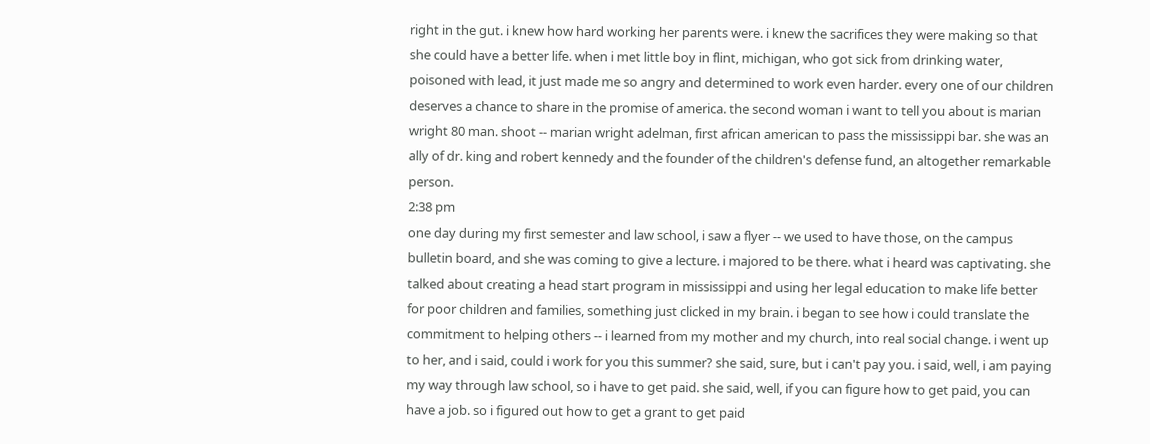right in the gut. i knew how hard working her parents were. i knew the sacrifices they were making so that she could have a better life. when i met little boy in flint, michigan, who got sick from drinking water, poisoned with lead, it just made me so angry and determined to work even harder. every one of our children deserves a chance to share in the promise of america. the second woman i want to tell you about is marian wright 80 man. shoot -- marian wright adelman, first african american to pass the mississippi bar. she was an ally of dr. king and robert kennedy and the founder of the children's defense fund, an altogether remarkable person.
2:38 pm
one day during my first semester and law school, i saw a flyer -- we used to have those, on the campus bulletin board, and she was coming to give a lecture. i majored to be there. what i heard was captivating. she talked about creating a head start program in mississippi and using her legal education to make life better for poor children and families, something just clicked in my brain. i began to see how i could translate the commitment to helping others -- i learned from my mother and my church, into real social change. i went up to her, and i said, could i work for you this summer? she said, sure, but i can't pay you. i said, well, i am paying my way through law school, so i have to get paid. she said, well, if you can figure how to get paid, you can have a job. so i figured out how to get a grant to get paid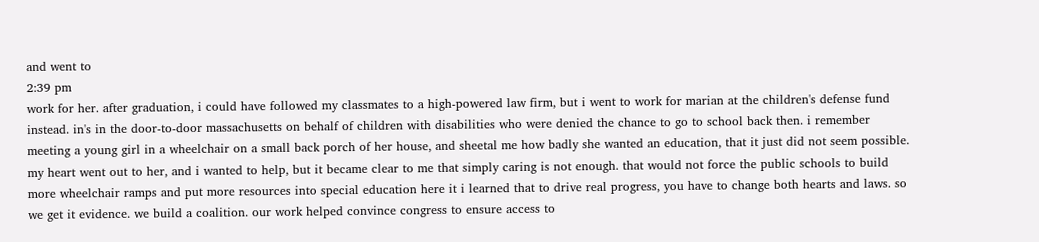and went to
2:39 pm
work for her. after graduation, i could have followed my classmates to a high-powered law firm, but i went to work for marian at the children's defense fund instead. in's in the door-to-door massachusetts on behalf of children with disabilities who were denied the chance to go to school back then. i remember meeting a young girl in a wheelchair on a small back porch of her house, and sheetal me how badly she wanted an education, that it just did not seem possible. my heart went out to her, and i wanted to help, but it became clear to me that simply caring is not enough. that would not force the public schools to build more wheelchair ramps and put more resources into special education here it i learned that to drive real progress, you have to change both hearts and laws. so we get it evidence. we build a coalition. our work helped convince congress to ensure access to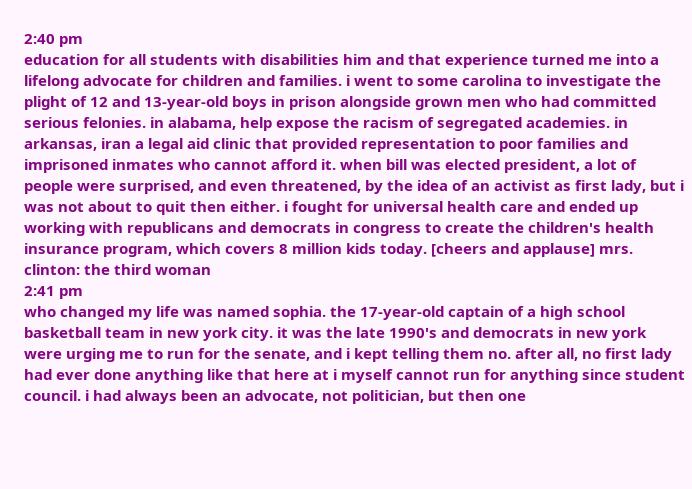2:40 pm
education for all students with disabilities him and that experience turned me into a lifelong advocate for children and families. i went to some carolina to investigate the plight of 12 and 13-year-old boys in prison alongside grown men who had committed serious felonies. in alabama, help expose the racism of segregated academies. in arkansas, iran a legal aid clinic that provided representation to poor families and imprisoned inmates who cannot afford it. when bill was elected president, a lot of people were surprised, and even threatened, by the idea of an activist as first lady, but i was not about to quit then either. i fought for universal health care and ended up working with republicans and democrats in congress to create the children's health insurance program, which covers 8 million kids today. [cheers and applause] mrs. clinton: the third woman
2:41 pm
who changed my life was named sophia. the 17-year-old captain of a high school basketball team in new york city. it was the late 1990's and democrats in new york were urging me to run for the senate, and i kept telling them no. after all, no first lady had ever done anything like that here at i myself cannot run for anything since student council. i had always been an advocate, not politician, but then one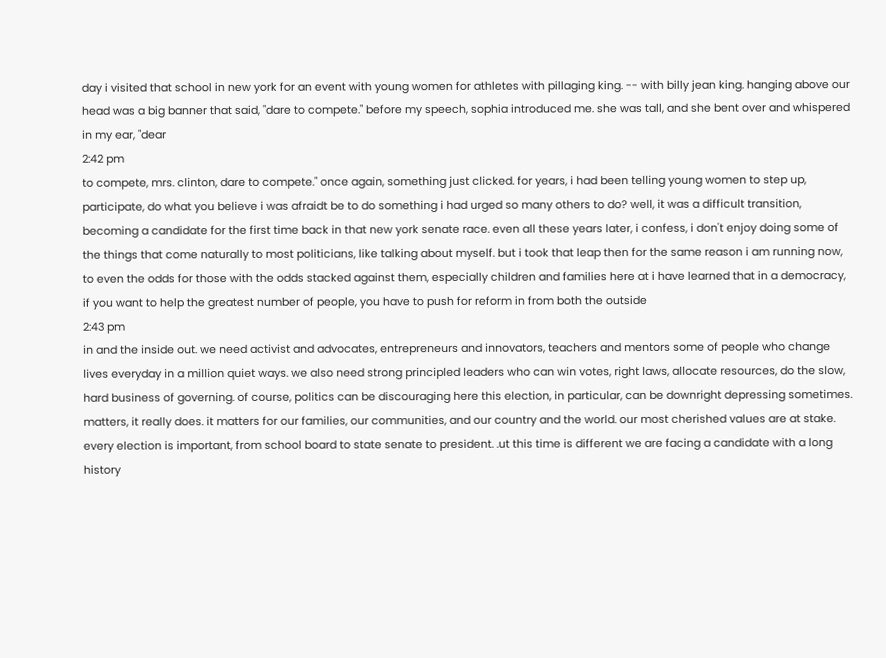day i visited that school in new york for an event with young women for athletes with pillaging king. -- with billy jean king. hanging above our head was a big banner that said, "dare to compete." before my speech, sophia introduced me. she was tall, and she bent over and whispered in my ear, "dear
2:42 pm
to compete, mrs. clinton, dare to compete." once again, something just clicked. for years, i had been telling young women to step up, participate, do what you believe i was afraidt be to do something i had urged so many others to do? well, it was a difficult transition, becoming a candidate for the first time back in that new york senate race. even all these years later, i confess, i don't enjoy doing some of the things that come naturally to most politicians, like talking about myself. but i took that leap then for the same reason i am running now, to even the odds for those with the odds stacked against them, especially children and families here at i have learned that in a democracy, if you want to help the greatest number of people, you have to push for reform in from both the outside
2:43 pm
in and the inside out. we need activist and advocates, entrepreneurs and innovators, teachers and mentors some of people who change lives everyday in a million quiet ways. we also need strong principled leaders who can win votes, right laws, allocate resources, do the slow, hard business of governing. of course, politics can be discouraging here this election, in particular, can be downright depressing sometimes. matters, it really does. it matters for our families, our communities, and our country and the world. our most cherished values are at stake. every election is important, from school board to state senate to president. .ut this time is different we are facing a candidate with a long history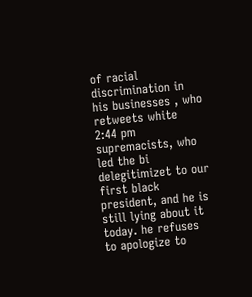of racial discrimination in his businesses , who retweets white
2:44 pm
supremacists, who led the bi delegitimizet to our first black president, and he is still lying about it today. he refuses to apologize to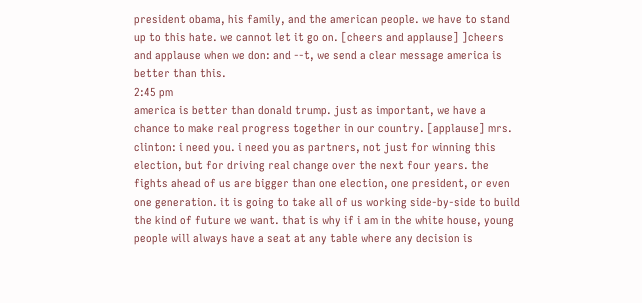president obama, his family, and the american people. we have to stand up to this hate. we cannot let it go on. [cheers and applause] ]cheers and applause when we don: and --t, we send a clear message america is better than this.
2:45 pm
america is better than donald trump. just as important, we have a chance to make real progress together in our country. [applause] mrs. clinton: i need you. i need you as partners, not just for winning this election, but for driving real change over the next four years. the fights ahead of us are bigger than one election, one president, or even one generation. it is going to take all of us working side-by-side to build the kind of future we want. that is why if i am in the white house, young people will always have a seat at any table where any decision is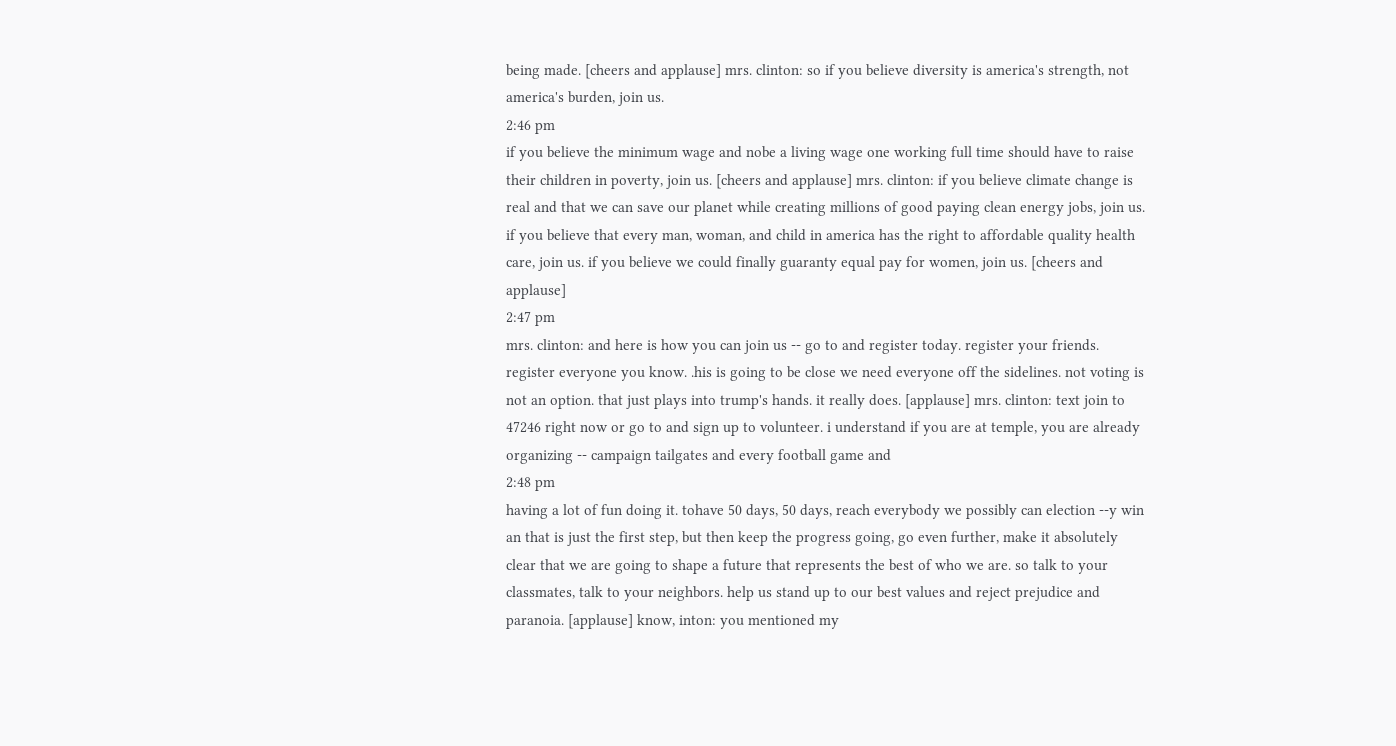being made. [cheers and applause] mrs. clinton: so if you believe diversity is america's strength, not america's burden, join us.
2:46 pm
if you believe the minimum wage and nobe a living wage one working full time should have to raise their children in poverty, join us. [cheers and applause] mrs. clinton: if you believe climate change is real and that we can save our planet while creating millions of good paying clean energy jobs, join us. if you believe that every man, woman, and child in america has the right to affordable quality health care, join us. if you believe we could finally guaranty equal pay for women, join us. [cheers and applause]
2:47 pm
mrs. clinton: and here is how you can join us -- go to and register today. register your friends. register everyone you know. .his is going to be close we need everyone off the sidelines. not voting is not an option. that just plays into trump's hands. it really does. [applause] mrs. clinton: text join to 47246 right now or go to and sign up to volunteer. i understand if you are at temple, you are already organizing -- campaign tailgates and every football game and
2:48 pm
having a lot of fun doing it. tohave 50 days, 50 days, reach everybody we possibly can election --y win an that is just the first step, but then keep the progress going, go even further, make it absolutely clear that we are going to shape a future that represents the best of who we are. so talk to your classmates, talk to your neighbors. help us stand up to our best values and reject prejudice and paranoia. [applause] know, inton: you mentioned my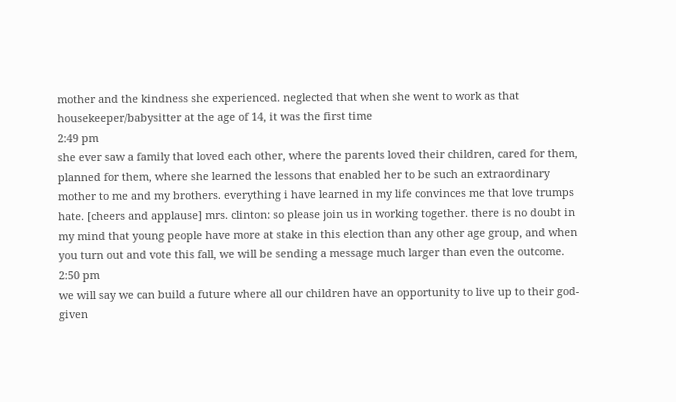mother and the kindness she experienced. neglected that when she went to work as that housekeeper/babysitter at the age of 14, it was the first time
2:49 pm
she ever saw a family that loved each other, where the parents loved their children, cared for them, planned for them, where she learned the lessons that enabled her to be such an extraordinary mother to me and my brothers. everything i have learned in my life convinces me that love trumps hate. [cheers and applause] mrs. clinton: so please join us in working together. there is no doubt in my mind that young people have more at stake in this election than any other age group, and when you turn out and vote this fall, we will be sending a message much larger than even the outcome.
2:50 pm
we will say we can build a future where all our children have an opportunity to live up to their god-given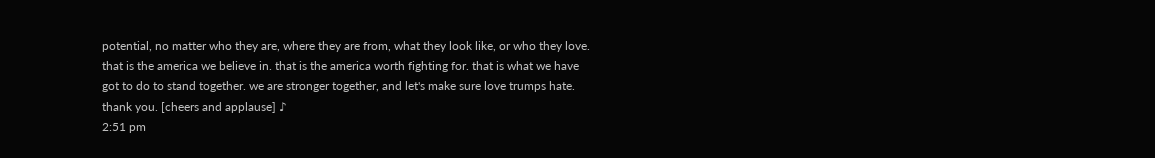potential, no matter who they are, where they are from, what they look like, or who they love. that is the america we believe in. that is the america worth fighting for. that is what we have got to do to stand together. we are stronger together, and let's make sure love trumps hate. thank you. [cheers and applause] ♪
2:51 pm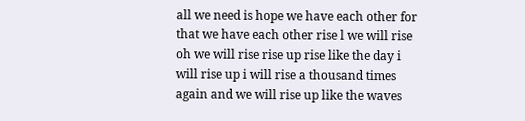all we need is hope we have each other for that we have each other rise l we will rise oh we will rise rise up rise like the day i will rise up i will rise a thousand times again and we will rise up like the waves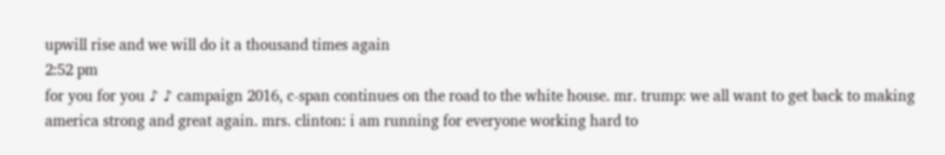upwill rise and we will do it a thousand times again
2:52 pm
for you for you ♪ ♪ campaign 2016, c-span continues on the road to the white house. mr. trump: we all want to get back to making america strong and great again. mrs. clinton: i am running for everyone working hard to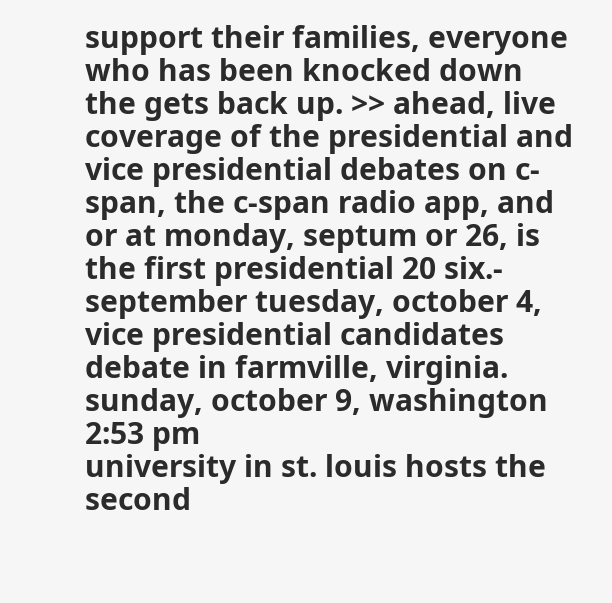support their families, everyone who has been knocked down the gets back up. >> ahead, live coverage of the presidential and vice presidential debates on c-span, the c-span radio app, and or at monday, septum or 26, is the first presidential 20 six.- september tuesday, october 4, vice presidential candidates debate in farmville, virginia. sunday, october 9, washington
2:53 pm
university in st. louis hosts the second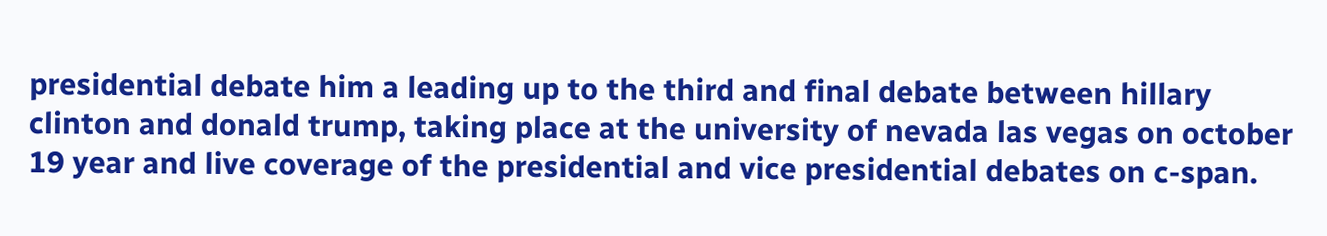presidential debate him a leading up to the third and final debate between hillary clinton and donald trump, taking place at the university of nevada las vegas on october 19 year and live coverage of the presidential and vice presidential debates on c-span.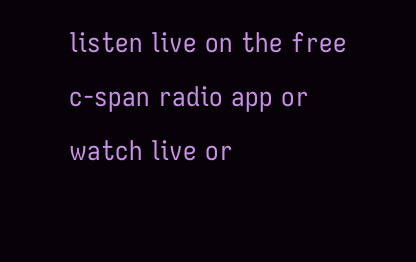listen live on the free c-span radio app or watch live or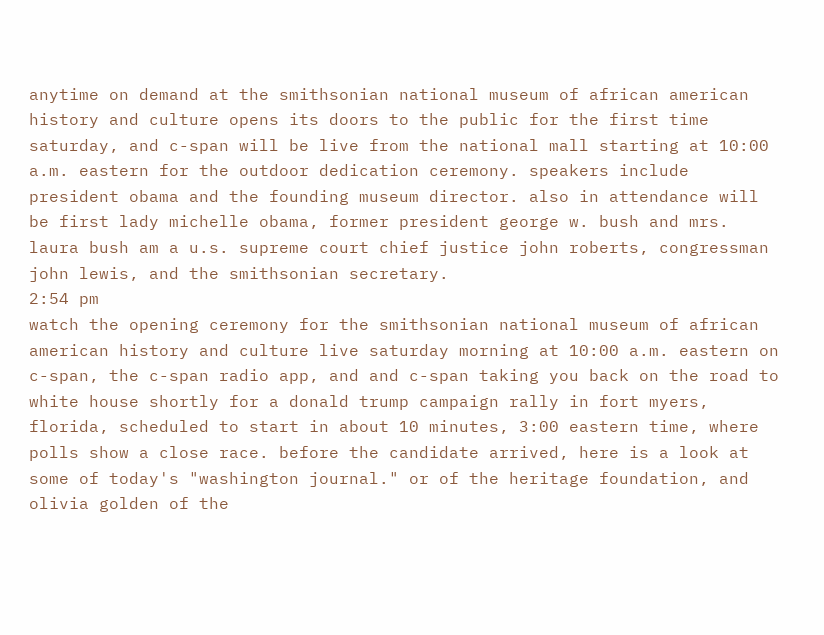anytime on demand at the smithsonian national museum of african american history and culture opens its doors to the public for the first time saturday, and c-span will be live from the national mall starting at 10:00 a.m. eastern for the outdoor dedication ceremony. speakers include president obama and the founding museum director. also in attendance will be first lady michelle obama, former president george w. bush and mrs. laura bush am a u.s. supreme court chief justice john roberts, congressman john lewis, and the smithsonian secretary.
2:54 pm
watch the opening ceremony for the smithsonian national museum of african american history and culture live saturday morning at 10:00 a.m. eastern on c-span, the c-span radio app, and and c-span taking you back on the road to white house shortly for a donald trump campaign rally in fort myers, florida, scheduled to start in about 10 minutes, 3:00 eastern time, where polls show a close race. before the candidate arrived, here is a look at some of today's "washington journal." or of the heritage foundation, and olivia golden of the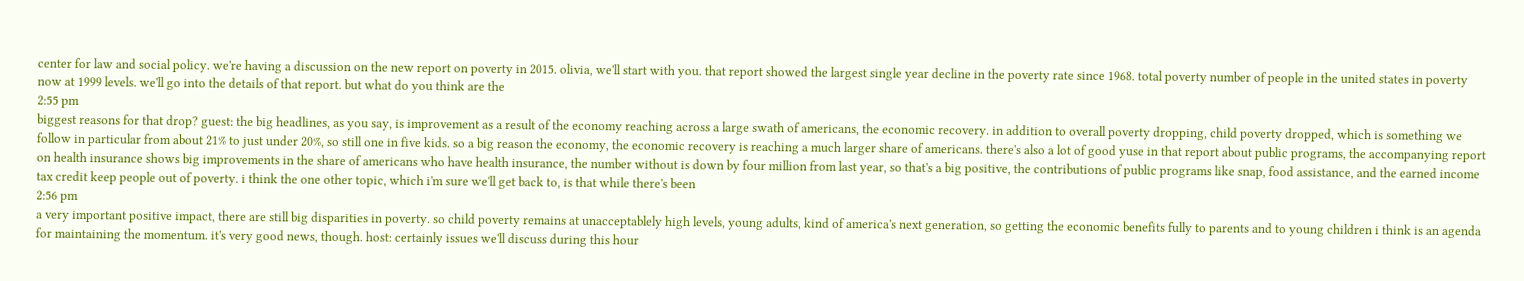center for law and social policy. we're having a discussion on the new report on poverty in 2015. olivia, we'll start with you. that report showed the largest single year decline in the poverty rate since 1968. total poverty number of people in the united states in poverty now at 1999 levels. we'll go into the details of that report. but what do you think are the
2:55 pm
biggest reasons for that drop? guest: the big headlines, as you say, is improvement as a result of the economy reaching across a large swath of americans, the economic recovery. in addition to overall poverty dropping, child poverty dropped, which is something we follow in particular from about 21% to just under 20%, so still one in five kids. so a big reason the economy, the economic recovery is reaching a much larger share of americans. there's also a lot of good yuse in that report about public programs, the accompanying report on health insurance shows big improvements in the share of americans who have health insurance, the number without is down by four million from last year, so that's a big positive, the contributions of public programs like snap, food assistance, and the earned income tax credit keep people out of poverty. i think the one other topic, which i'm sure we'll get back to, is that while there's been
2:56 pm
a very important positive impact, there are still big disparities in poverty. so child poverty remains at unacceptablely high levels, young adults, kind of america's next generation, so getting the economic benefits fully to parents and to young children i think is an agenda for maintaining the momentum. it's very good news, though. host: certainly issues we'll discuss during this hour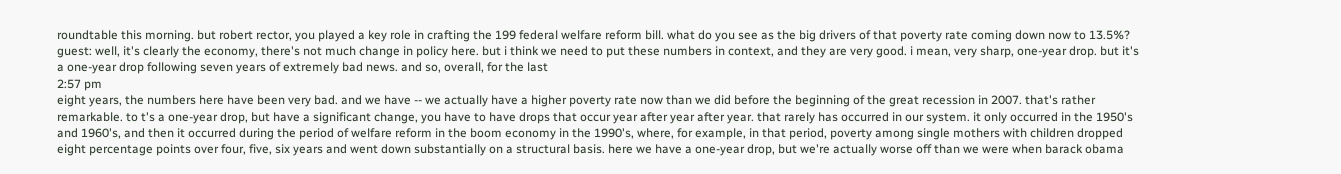roundtable this morning. but robert rector, you played a key role in crafting the 199 federal welfare reform bill. what do you see as the big drivers of that poverty rate coming down now to 13.5%? guest: well, it's clearly the economy, there's not much change in policy here. but i think we need to put these numbers in context, and they are very good. i mean, very sharp, one-year drop. but it's a one-year drop following seven years of extremely bad news. and so, overall, for the last
2:57 pm
eight years, the numbers here have been very bad. and we have -- we actually have a higher poverty rate now than we did before the beginning of the great recession in 2007. that's rather remarkable. to t's a one-year drop, but have a significant change, you have to have drops that occur year after year after year. that rarely has occurred in our system. it only occurred in the 1950's and 1960's, and then it occurred during the period of welfare reform in the boom economy in the 1990's, where, for example, in that period, poverty among single mothers with children dropped eight percentage points over four, five, six years and went down substantially on a structural basis. here we have a one-year drop, but we're actually worse off than we were when barack obama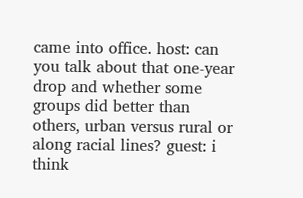came into office. host: can you talk about that one-year drop and whether some groups did better than others, urban versus rural or along racial lines? guest: i think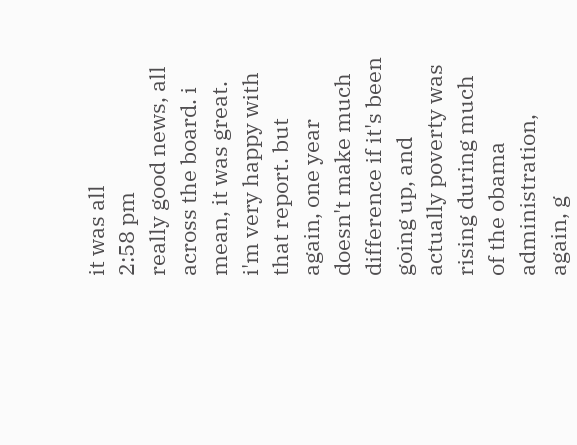it was all
2:58 pm
really good news, all across the board. i mean, it was great. i'm very happy with that report. but again, one year doesn't make much difference if it's been going up, and actually poverty was rising during much of the obama administration, again, g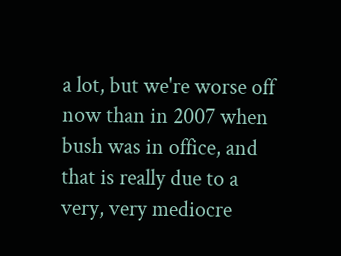a lot, but we're worse off now than in 2007 when bush was in office, and that is really due to a very, very mediocre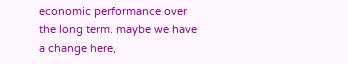economic performance over the long term. maybe we have a change here,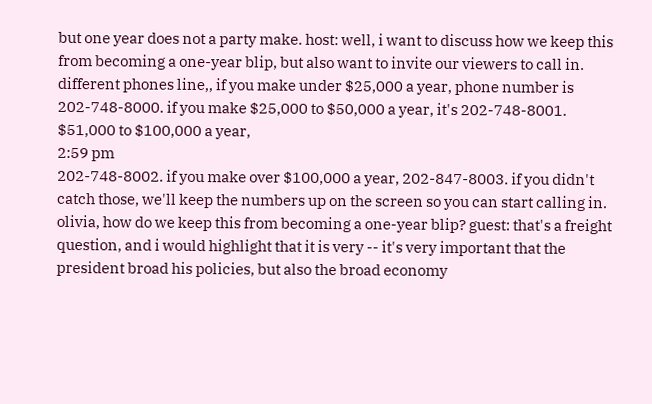but one year does not a party make. host: well, i want to discuss how we keep this from becoming a one-year blip, but also want to invite our viewers to call in. different phones line,, if you make under $25,000 a year, phone number is 202-748-8000. if you make $25,000 to $50,000 a year, it's 202-748-8001. $51,000 to $100,000 a year,
2:59 pm
202-748-8002. if you make over $100,000 a year, 202-847-8003. if you didn't catch those, we'll keep the numbers up on the screen so you can start calling in. olivia, how do we keep this from becoming a one-year blip? guest: that's a freight question, and i would highlight that it is very -- it's very important that the president broad his policies, but also the broad economy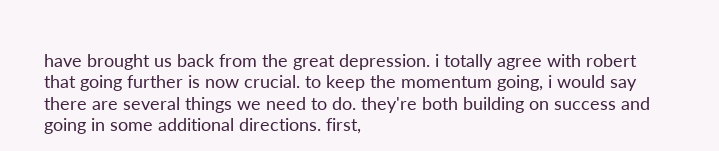have brought us back from the great depression. i totally agree with robert that going further is now crucial. to keep the momentum going, i would say there are several things we need to do. they're both building on success and going in some additional directions. first,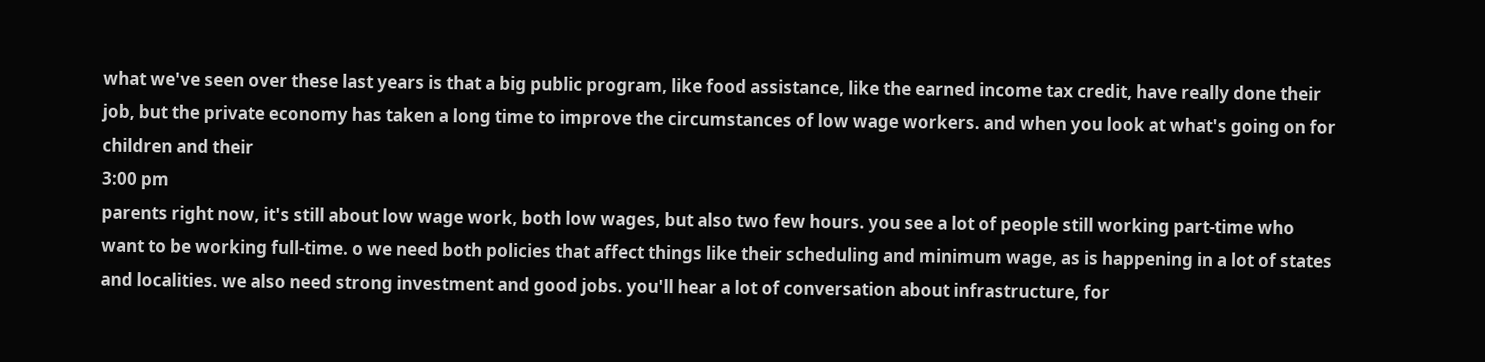what we've seen over these last years is that a big public program, like food assistance, like the earned income tax credit, have really done their job, but the private economy has taken a long time to improve the circumstances of low wage workers. and when you look at what's going on for children and their
3:00 pm
parents right now, it's still about low wage work, both low wages, but also two few hours. you see a lot of people still working part-time who want to be working full-time. o we need both policies that affect things like their scheduling and minimum wage, as is happening in a lot of states and localities. we also need strong investment and good jobs. you'll hear a lot of conversation about infrastructure, for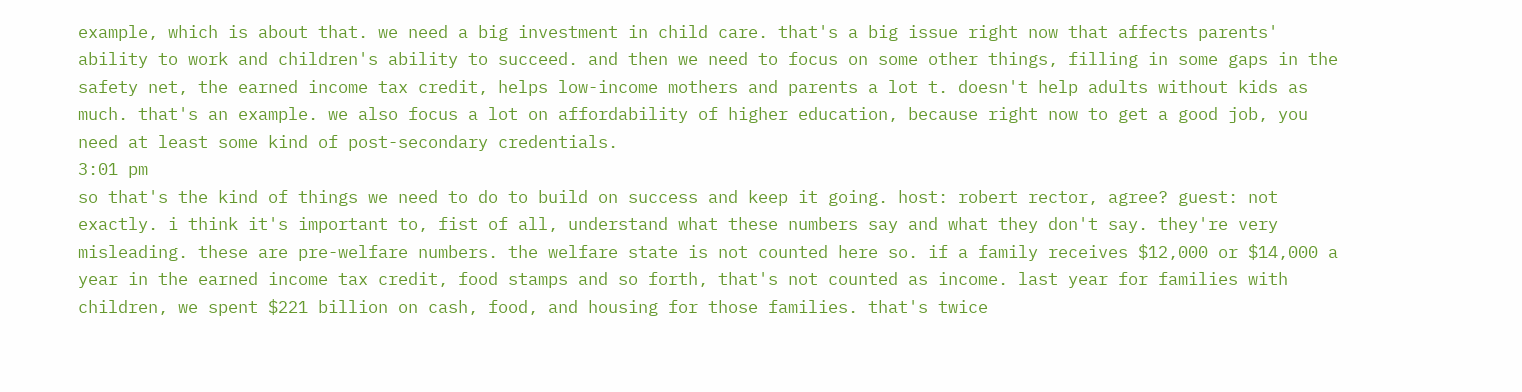example, which is about that. we need a big investment in child care. that's a big issue right now that affects parents' ability to work and children's ability to succeed. and then we need to focus on some other things, filling in some gaps in the safety net, the earned income tax credit, helps low-income mothers and parents a lot t. doesn't help adults without kids as much. that's an example. we also focus a lot on affordability of higher education, because right now to get a good job, you need at least some kind of post-secondary credentials.
3:01 pm
so that's the kind of things we need to do to build on success and keep it going. host: robert rector, agree? guest: not exactly. i think it's important to, fist of all, understand what these numbers say and what they don't say. they're very misleading. these are pre-welfare numbers. the welfare state is not counted here so. if a family receives $12,000 or $14,000 a year in the earned income tax credit, food stamps and so forth, that's not counted as income. last year for families with children, we spent $221 billion on cash, food, and housing for those families. that's twice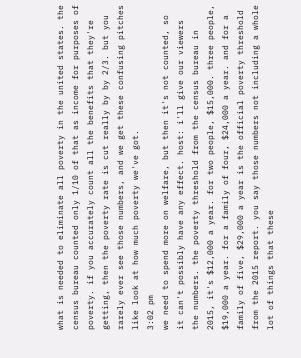what is needed to eliminate all poverty in the united states. the census bureau counted only 1/10 of that as income for purposes of poverty. if you accurately count all the benefits that they're getting, then the poverty rate is cut really by by 2/3. but you rarely ever see those numbers, and we get these confusing pitches like look at how much poverty we've got.
3:02 pm
we need to spend more on welfare, but then it's not counted, so it can't possibly have any effect. host: i'll give our viewers the numbers. the poverty threshold from the census bureau in 2015, it's $12,000 a year. for two people, $15,000. three people, $19,000 a year. for a family of four, $24,000 a year. and for a family of five, $29,000 a year is the official poverty threshold from the 2015 report. you say those numbers not including a whole lot of things that these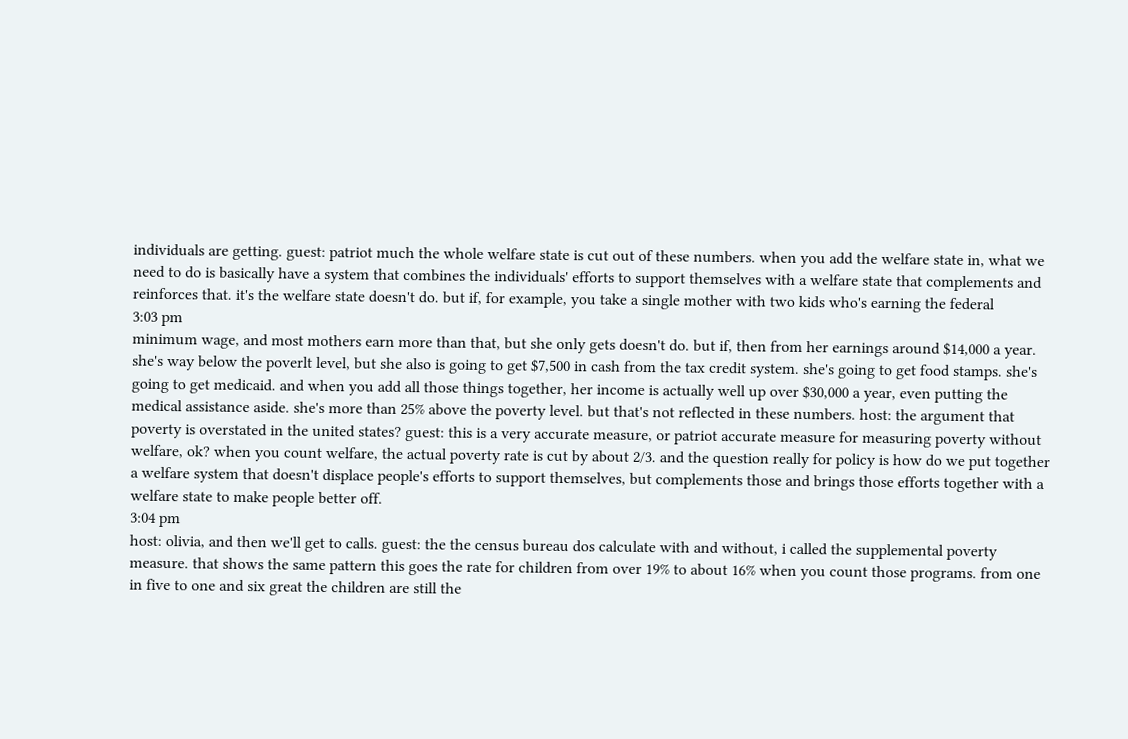individuals are getting. guest: patriot much the whole welfare state is cut out of these numbers. when you add the welfare state in, what we need to do is basically have a system that combines the individuals' efforts to support themselves with a welfare state that complements and reinforces that. it's the welfare state doesn't do. but if, for example, you take a single mother with two kids who's earning the federal
3:03 pm
minimum wage, and most mothers earn more than that, but she only gets doesn't do. but if, then from her earnings around $14,000 a year. she's way below the poverlt level, but she also is going to get $7,500 in cash from the tax credit system. she's going to get food stamps. she's going to get medicaid. and when you add all those things together, her income is actually well up over $30,000 a year, even putting the medical assistance aside. she's more than 25% above the poverty level. but that's not reflected in these numbers. host: the argument that poverty is overstated in the united states? guest: this is a very accurate measure, or patriot accurate measure for measuring poverty without welfare, ok? when you count welfare, the actual poverty rate is cut by about 2/3. and the question really for policy is how do we put together a welfare system that doesn't displace people's efforts to support themselves, but complements those and brings those efforts together with a welfare state to make people better off.
3:04 pm
host: olivia, and then we'll get to calls. guest: the the census bureau dos calculate with and without, i called the supplemental poverty measure. that shows the same pattern this goes the rate for children from over 19% to about 16% when you count those programs. from one in five to one and six great the children are still the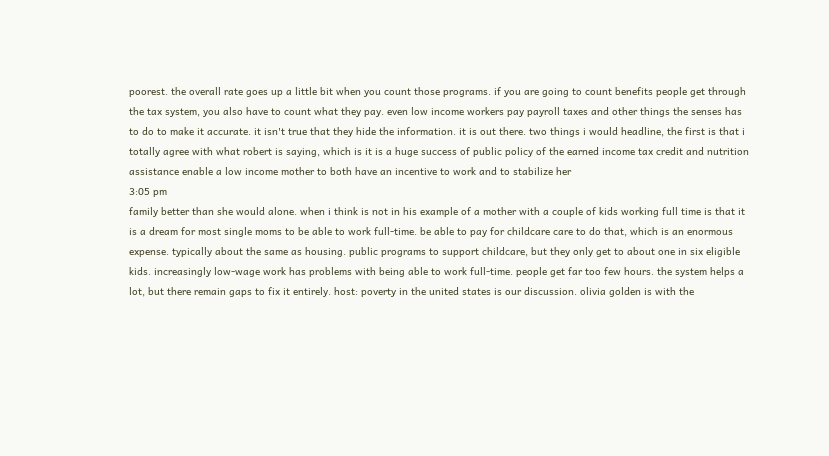poorest. the overall rate goes up a little bit when you count those programs. if you are going to count benefits people get through the tax system, you also have to count what they pay. even low income workers pay payroll taxes and other things the senses has to do to make it accurate. it isn't true that they hide the information. it is out there. two things i would headline, the first is that i totally agree with what robert is saying, which is it is a huge success of public policy of the earned income tax credit and nutrition assistance enable a low income mother to both have an incentive to work and to stabilize her
3:05 pm
family better than she would alone. when i think is not in his example of a mother with a couple of kids working full time is that it is a dream for most single moms to be able to work full-time. be able to pay for childcare care to do that, which is an enormous expense. typically about the same as housing. public programs to support childcare, but they only get to about one in six eligible kids. increasingly low-wage work has problems with being able to work full-time. people get far too few hours. the system helps a lot, but there remain gaps to fix it entirely. host: poverty in the united states is our discussion. olivia golden is with the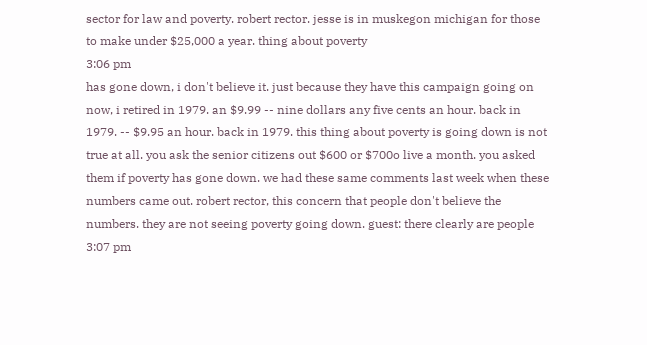sector for law and poverty. robert rector. jesse is in muskegon michigan for those to make under $25,000 a year. thing about poverty
3:06 pm
has gone down, i don't believe it. just because they have this campaign going on now, i retired in 1979. an $9.99 -- nine dollars any five cents an hour. back in 1979. -- $9.95 an hour. back in 1979. this thing about poverty is going down is not true at all. you ask the senior citizens out $600 or $700o live a month. you asked them if poverty has gone down. we had these same comments last week when these numbers came out. robert rector, this concern that people don't believe the numbers. they are not seeing poverty going down. guest: there clearly are people
3:07 pm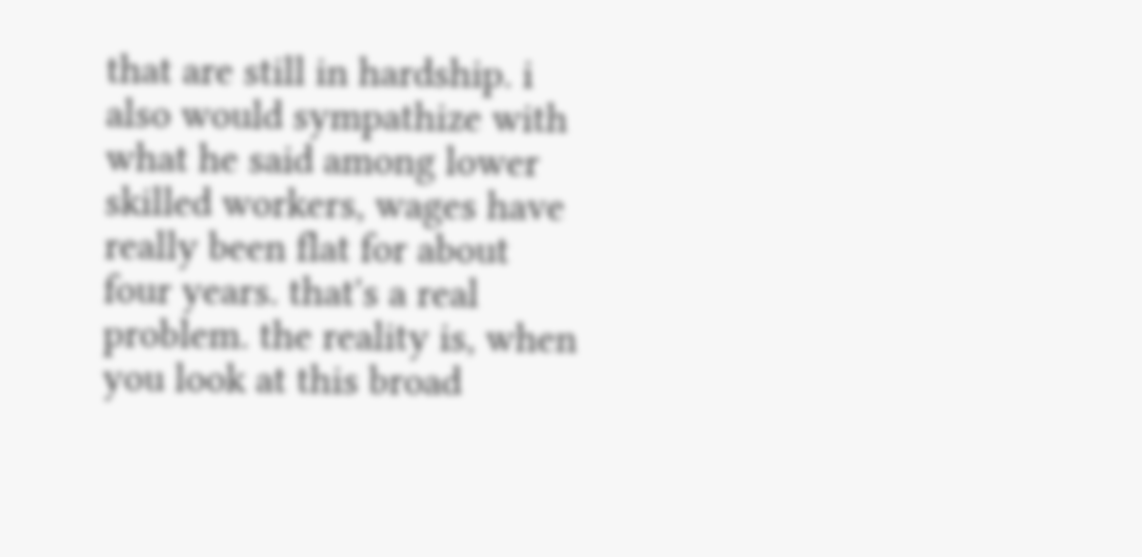that are still in hardship. i also would sympathize with what he said among lower skilled workers, wages have really been flat for about four years. that's a real problem. the reality is, when you look at this broad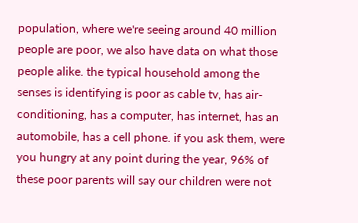population, where we're seeing around 40 million people are poor, we also have data on what those people alike. the typical household among the senses is identifying is poor as cable tv, has air-conditioning, has a computer, has internet, has an automobile, has a cell phone. if you ask them, were you hungry at any point during the year, 96% of these poor parents will say our children were not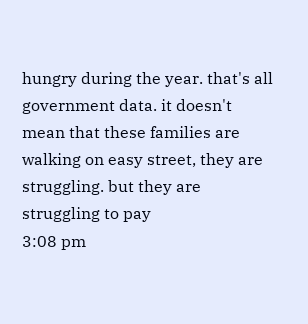hungry during the year. that's all government data. it doesn't mean that these families are walking on easy street, they are struggling. but they are struggling to pay
3:08 pm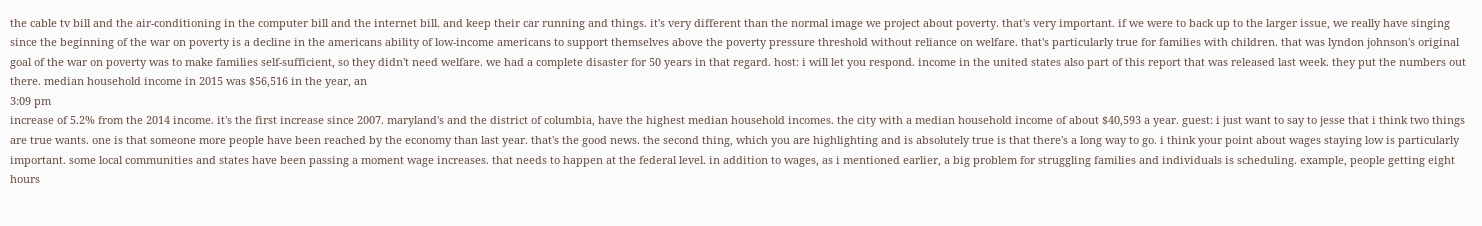the cable tv bill and the air-conditioning in the computer bill and the internet bill. and keep their car running and things. it's very different than the normal image we project about poverty. that's very important. if we were to back up to the larger issue, we really have singing since the beginning of the war on poverty is a decline in the americans ability of low-income americans to support themselves above the poverty pressure threshold without reliance on welfare. that's particularly true for families with children. that was lyndon johnson's original goal of the war on poverty was to make families self-sufficient, so they didn't need welfare. we had a complete disaster for 50 years in that regard. host: i will let you respond. income in the united states also part of this report that was released last week. they put the numbers out there. median household income in 2015 was $56,516 in the year, an
3:09 pm
increase of 5.2% from the 2014 income. it's the first increase since 2007. maryland's and the district of columbia, have the highest median household incomes. the city with a median household income of about $40,593 a year. guest: i just want to say to jesse that i think two things are true wants. one is that someone more people have been reached by the economy than last year. that's the good news. the second thing, which you are highlighting and is absolutely true is that there's a long way to go. i think your point about wages staying low is particularly important. some local communities and states have been passing a moment wage increases. that needs to happen at the federal level. in addition to wages, as i mentioned earlier, a big problem for struggling families and individuals is scheduling. example, people getting eight hours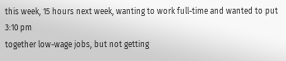this week, 15 hours next week, wanting to work full-time and wanted to put
3:10 pm
together low-wage jobs, but not getting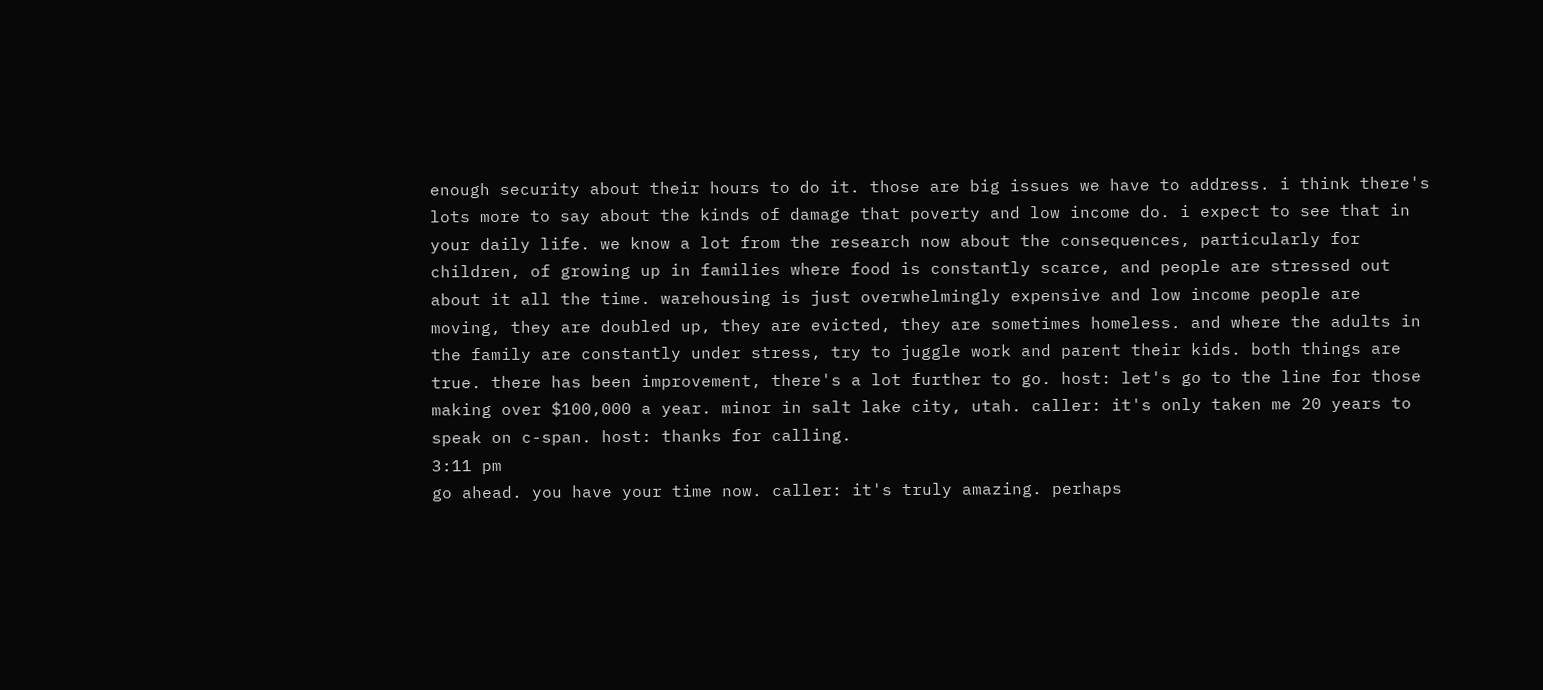enough security about their hours to do it. those are big issues we have to address. i think there's lots more to say about the kinds of damage that poverty and low income do. i expect to see that in your daily life. we know a lot from the research now about the consequences, particularly for children, of growing up in families where food is constantly scarce, and people are stressed out about it all the time. warehousing is just overwhelmingly expensive and low income people are moving, they are doubled up, they are evicted, they are sometimes homeless. and where the adults in the family are constantly under stress, try to juggle work and parent their kids. both things are true. there has been improvement, there's a lot further to go. host: let's go to the line for those making over $100,000 a year. minor in salt lake city, utah. caller: it's only taken me 20 years to speak on c-span. host: thanks for calling.
3:11 pm
go ahead. you have your time now. caller: it's truly amazing. perhaps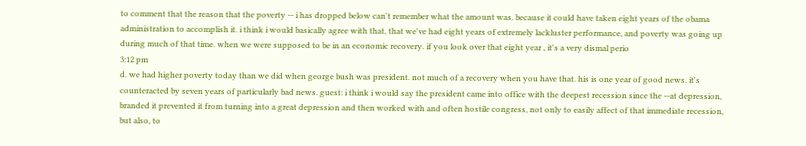to comment that the reason that the poverty -- i has dropped below can't remember what the amount was. because it could have taken eight years of the obama administration to accomplish it. i think i would basically agree with that, that we've had eight years of extremely lackluster performance, and poverty was going up during much of that time. when we were supposed to be in an economic recovery. if you look over that eight year , it's a very dismal perio
3:12 pm
d. we had higher poverty today than we did when george bush was president. not much of a recovery when you have that. his is one year of good news. it's counteracted by seven years of particularly bad news. guest: i think i would say the president came into office with the deepest recession since the --at depression, branded it prevented it from turning into a great depression and then worked with and often hostile congress, not only to easily affect of that immediate recession, but also, to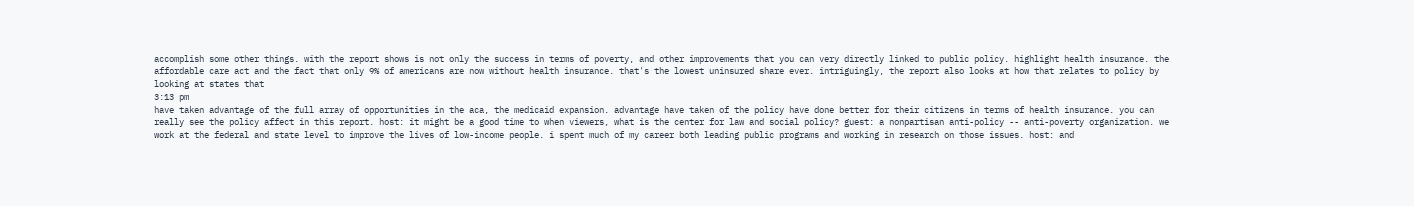accomplish some other things. with the report shows is not only the success in terms of poverty, and other improvements that you can very directly linked to public policy. highlight health insurance. the affordable care act and the fact that only 9% of americans are now without health insurance. that's the lowest uninsured share ever. intriguingly, the report also looks at how that relates to policy by looking at states that
3:13 pm
have taken advantage of the full array of opportunities in the aca, the medicaid expansion. advantage have taken of the policy have done better for their citizens in terms of health insurance. you can really see the policy affect in this report. host: it might be a good time to when viewers, what is the center for law and social policy? guest: a nonpartisan anti-policy -- anti-poverty organization. we work at the federal and state level to improve the lives of low-income people. i spent much of my career both leading public programs and working in research on those issues. host: and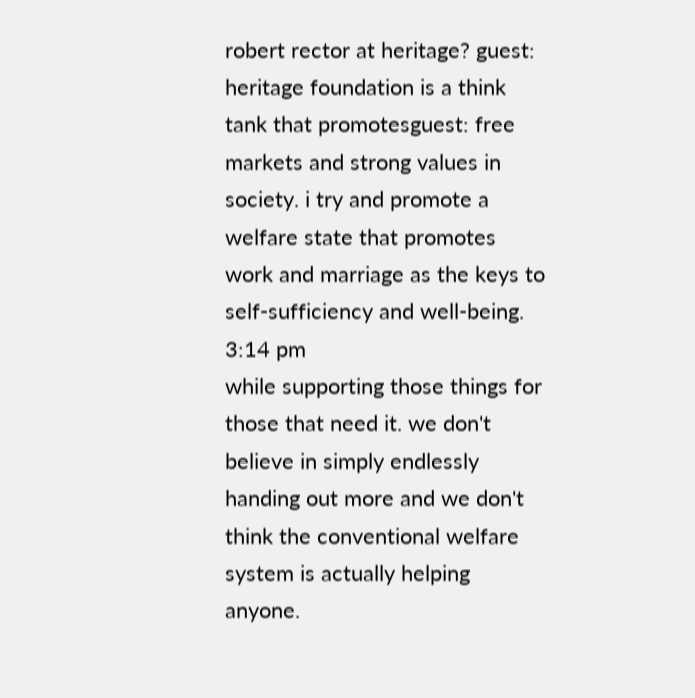robert rector at heritage? guest: heritage foundation is a think tank that promotesguest: free markets and strong values in society. i try and promote a welfare state that promotes work and marriage as the keys to self-sufficiency and well-being.
3:14 pm
while supporting those things for those that need it. we don't believe in simply endlessly handing out more and we don't think the conventional welfare system is actually helping anyone.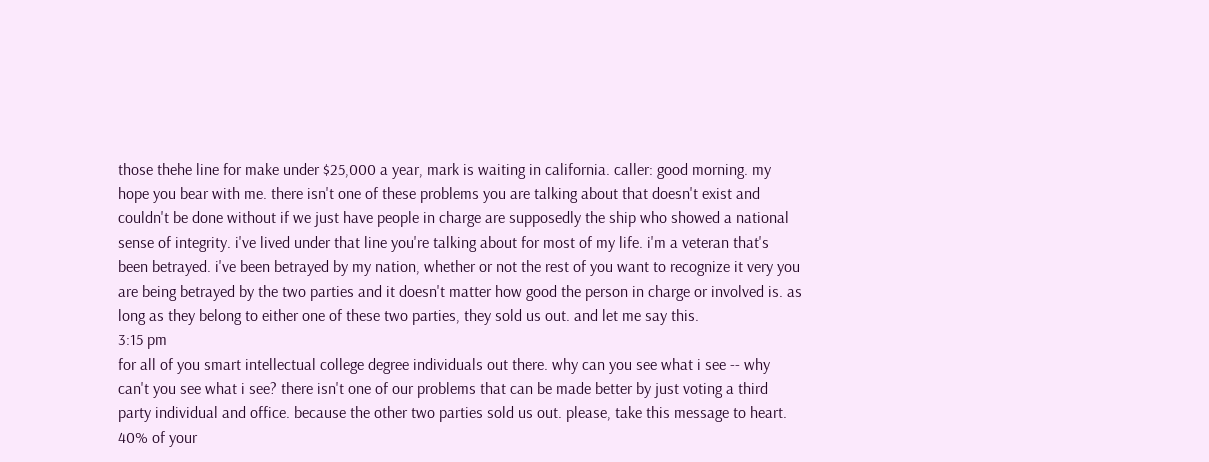those thehe line for make under $25,000 a year, mark is waiting in california. caller: good morning. my hope you bear with me. there isn't one of these problems you are talking about that doesn't exist and couldn't be done without if we just have people in charge are supposedly the ship who showed a national sense of integrity. i've lived under that line you're talking about for most of my life. i'm a veteran that's been betrayed. i've been betrayed by my nation, whether or not the rest of you want to recognize it very you are being betrayed by the two parties and it doesn't matter how good the person in charge or involved is. as long as they belong to either one of these two parties, they sold us out. and let me say this.
3:15 pm
for all of you smart intellectual college degree individuals out there. why can you see what i see -- why can't you see what i see? there isn't one of our problems that can be made better by just voting a third party individual and office. because the other two parties sold us out. please, take this message to heart. 40% of your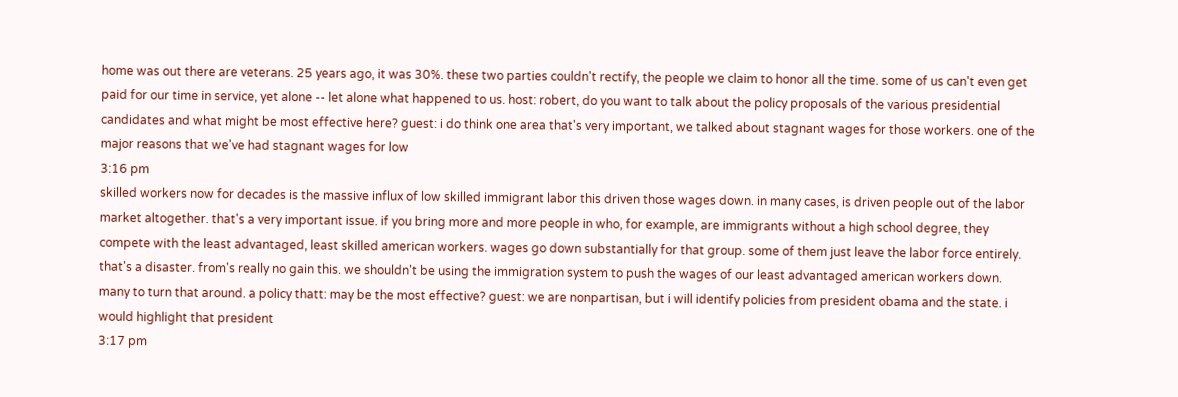home was out there are veterans. 25 years ago, it was 30%. these two parties couldn't rectify, the people we claim to honor all the time. some of us can't even get paid for our time in service, yet alone -- let alone what happened to us. host: robert, do you want to talk about the policy proposals of the various presidential candidates and what might be most effective here? guest: i do think one area that's very important, we talked about stagnant wages for those workers. one of the major reasons that we've had stagnant wages for low
3:16 pm
skilled workers now for decades is the massive influx of low skilled immigrant labor this driven those wages down. in many cases, is driven people out of the labor market altogether. that's a very important issue. if you bring more and more people in who, for example, are immigrants without a high school degree, they compete with the least advantaged, least skilled american workers. wages go down substantially for that group. some of them just leave the labor force entirely. that's a disaster. from's really no gain this. we shouldn't be using the immigration system to push the wages of our least advantaged american workers down. many to turn that around. a policy thatt: may be the most effective? guest: we are nonpartisan, but i will identify policies from president obama and the state. i would highlight that president
3:17 pm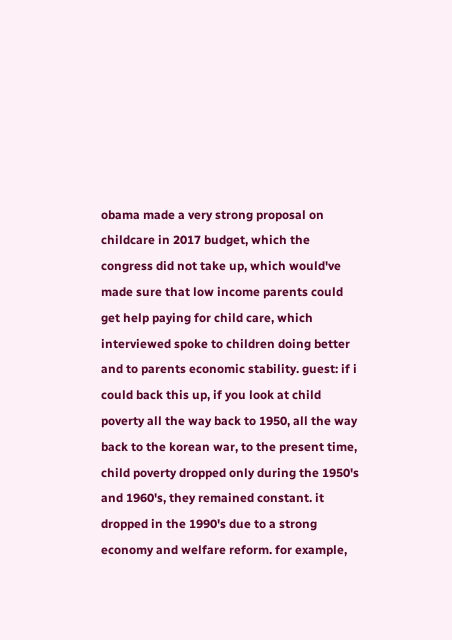obama made a very strong proposal on childcare in 2017 budget, which the congress did not take up, which would've made sure that low income parents could get help paying for child care, which interviewed spoke to children doing better and to parents economic stability. guest: if i could back this up, if you look at child poverty all the way back to 1950, all the way back to the korean war, to the present time, child poverty dropped only during the 1950's and 1960's, they remained constant. it dropped in the 1990's due to a strong economy and welfare reform. for example,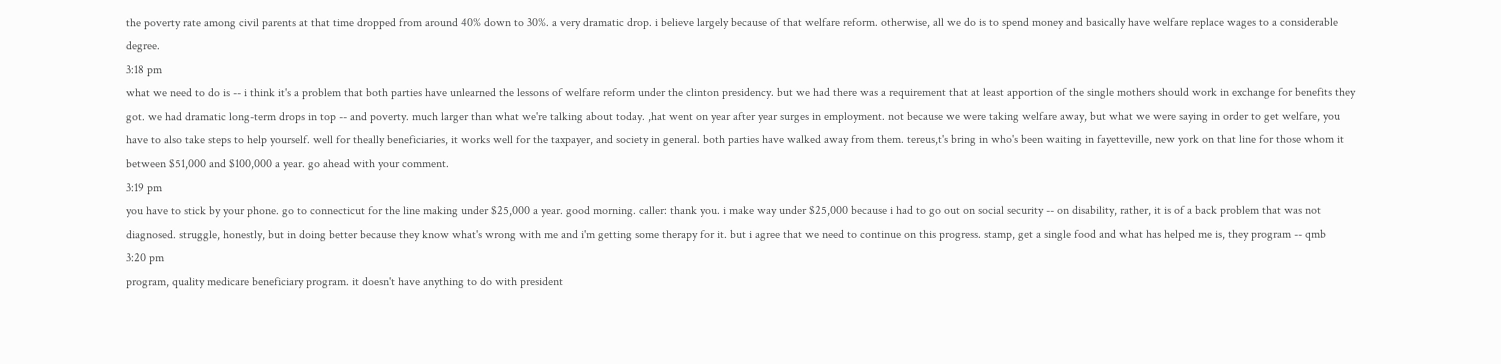the poverty rate among civil parents at that time dropped from around 40% down to 30%. a very dramatic drop. i believe largely because of that welfare reform. otherwise, all we do is to spend money and basically have welfare replace wages to a considerable degree.
3:18 pm
what we need to do is -- i think it's a problem that both parties have unlearned the lessons of welfare reform under the clinton presidency. but we had there was a requirement that at least apportion of the single mothers should work in exchange for benefits they got. we had dramatic long-term drops in top -- and poverty. much larger than what we're talking about today. ,hat went on year after year surges in employment. not because we were taking welfare away, but what we were saying in order to get welfare, you have to also take steps to help yourself. well for theally beneficiaries, it works well for the taxpayer, and society in general. both parties have walked away from them. tereus,t's bring in who's been waiting in fayetteville, new york on that line for those whom it between $51,000 and $100,000 a year. go ahead with your comment.
3:19 pm
you have to stick by your phone. go to connecticut for the line making under $25,000 a year. good morning. caller: thank you. i make way under $25,000 because i had to go out on social security -- on disability, rather, it is of a back problem that was not diagnosed. struggle, honestly, but in doing better because they know what's wrong with me and i'm getting some therapy for it. but i agree that we need to continue on this progress. stamp, get a single food and what has helped me is, they program -- qmb
3:20 pm
program, quality medicare beneficiary program. it doesn't have anything to do with president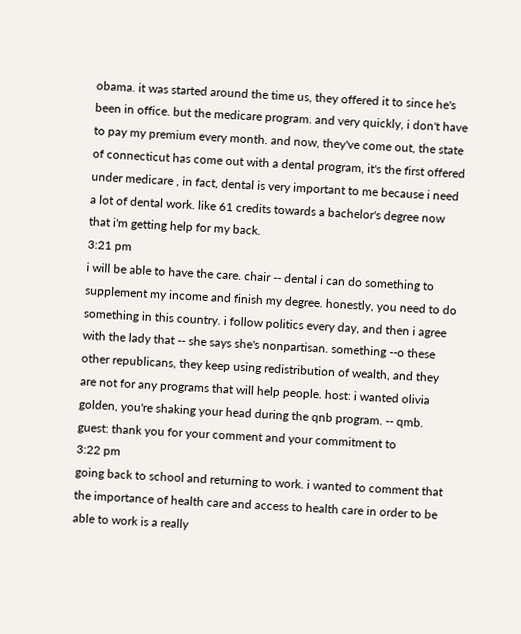obama. it was started around the time us, they offered it to since he's been in office. but the medicare program. and very quickly, i don't have to pay my premium every month. and now, they've come out, the state of connecticut has come out with a dental program, it's the first offered under medicare , in fact, dental is very important to me because i need a lot of dental work. like 61 credits towards a bachelor's degree now that i'm getting help for my back.
3:21 pm
i will be able to have the care. chair -- dental i can do something to supplement my income and finish my degree. honestly, you need to do something in this country. i follow politics every day, and then i agree with the lady that -- she says she's nonpartisan. something --o these other republicans, they keep using redistribution of wealth, and they are not for any programs that will help people. host: i wanted olivia golden, you're shaking your head during the qnb program. -- qmb. guest: thank you for your comment and your commitment to
3:22 pm
going back to school and returning to work. i wanted to comment that the importance of health care and access to health care in order to be able to work is a really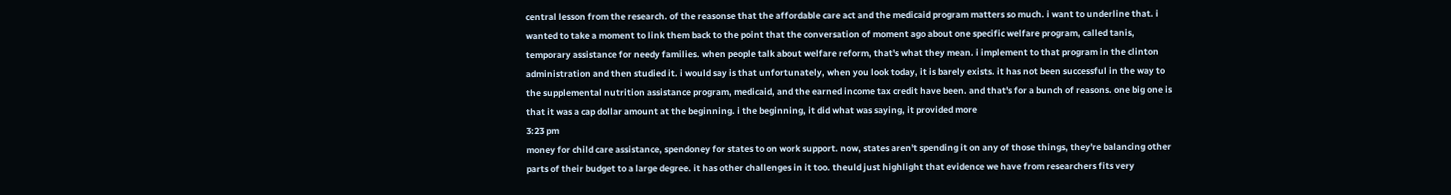central lesson from the research. of the reasonse that the affordable care act and the medicaid program matters so much. i want to underline that. i wanted to take a moment to link them back to the point that the conversation of moment ago about one specific welfare program, called tanis, temporary assistance for needy families. when people talk about welfare reform, that's what they mean. i implement to that program in the clinton administration and then studied it. i would say is that unfortunately, when you look today, it is barely exists. it has not been successful in the way to the supplemental nutrition assistance program, medicaid, and the earned income tax credit have been. and that's for a bunch of reasons. one big one is that it was a cap dollar amount at the beginning. i the beginning, it did what was saying, it provided more
3:23 pm
money for child care assistance, spendoney for states to on work support. now, states aren't spending it on any of those things, they're balancing other parts of their budget to a large degree. it has other challenges in it too. theuld just highlight that evidence we have from researchers fits very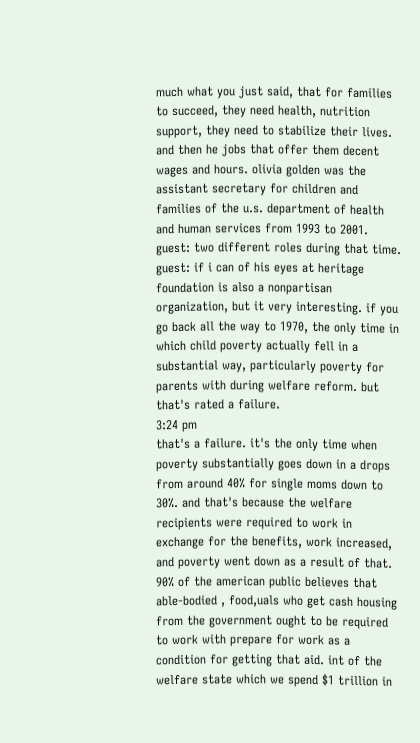much what you just said, that for families to succeed, they need health, nutrition support, they need to stabilize their lives. and then he jobs that offer them decent wages and hours. olivia golden was the assistant secretary for children and families of the u.s. department of health and human services from 1993 to 2001. guest: two different roles during that time. guest: if i can of his eyes at heritage foundation is also a nonpartisan organization, but it very interesting. if you go back all the way to 1970, the only time in which child poverty actually fell in a substantial way, particularly poverty for parents with during welfare reform. but that's rated a failure.
3:24 pm
that's a failure. it's the only time when poverty substantially goes down in a drops from around 40% for single moms down to 30%. and that's because the welfare recipients were required to work in exchange for the benefits, work increased, and poverty went down as a result of that. 90% of the american public believes that able-bodied , food,uals who get cash housing from the government ought to be required to work with prepare for work as a condition for getting that aid. int of the welfare state which we spend $1 trillion in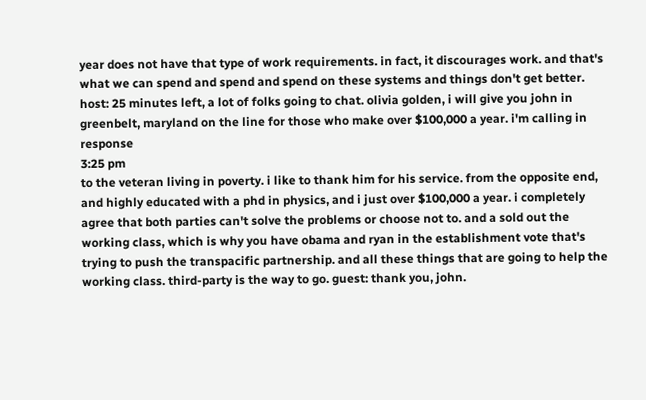year does not have that type of work requirements. in fact, it discourages work. and that's what we can spend and spend and spend on these systems and things don't get better. host: 25 minutes left, a lot of folks going to chat. olivia golden, i will give you john in greenbelt, maryland on the line for those who make over $100,000 a year. i'm calling in response
3:25 pm
to the veteran living in poverty. i like to thank him for his service. from the opposite end, and highly educated with a phd in physics, and i just over $100,000 a year. i completely agree that both parties can't solve the problems or choose not to. and a sold out the working class, which is why you have obama and ryan in the establishment vote that's trying to push the transpacific partnership. and all these things that are going to help the working class. third-party is the way to go. guest: thank you, john.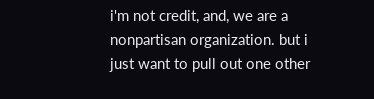i'm not credit, and, we are a nonpartisan organization. but i just want to pull out one other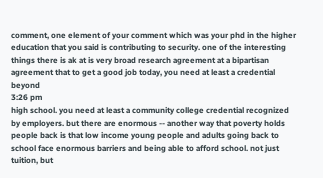comment, one element of your comment which was your phd in the higher education that you said is contributing to security. one of the interesting things there is ak at is very broad research agreement at a bipartisan agreement that to get a good job today, you need at least a credential beyond
3:26 pm
high school. you need at least a community college credential recognized by employers. but there are enormous -- another way that poverty holds people back is that low income young people and adults going back to school face enormous barriers and being able to afford school. not just tuition, but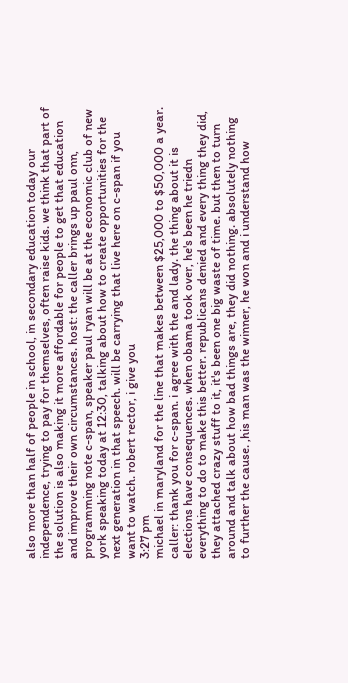also more than half of people in school, in secondary education today our independence, trying to pay for themselves, often raise kids. we think that part of the solution is also making it more affordable for people to get that education and improve their own circumstances. host: the caller brings up paul onn, programming note c-span, speaker paul ryan will be at the economic club of new york speaking today at 12:30, talking about how to create opportunities for the next generation in that speech. will be carrying that live here on c-span if you want to watch. robert rector, i give you
3:27 pm
michael in maryland for the line that makes between $25,000 to $50,000 a year. caller: thank you for c-span. i agree with the and lady. the thing about it is elections have consequences. when obama took over, he's been he triedn everything to do to make this better. republicans denied and every thing they did, they attached crazy stuff to it, it's been one big waste of time. but then to turn around and talk about how bad things are, they did nothing. absolutely nothing to further the cause. ,his man was the winner, he won and i understand how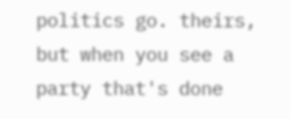politics go. theirs, but when you see a party that's done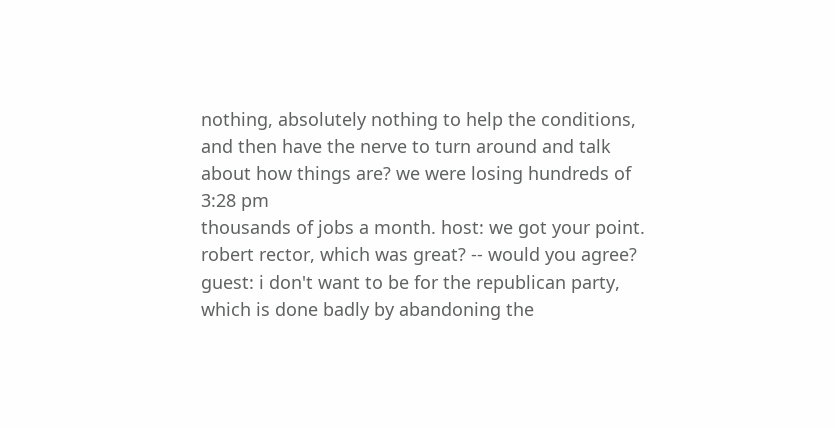nothing, absolutely nothing to help the conditions, and then have the nerve to turn around and talk about how things are? we were losing hundreds of
3:28 pm
thousands of jobs a month. host: we got your point. robert rector, which was great? -- would you agree? guest: i don't want to be for the republican party, which is done badly by abandoning the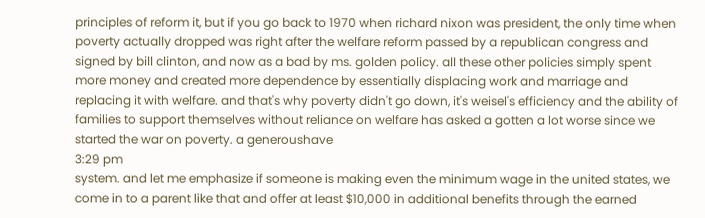principles of reform it, but if you go back to 1970 when richard nixon was president, the only time when poverty actually dropped was right after the welfare reform passed by a republican congress and signed by bill clinton, and now as a bad by ms. golden policy. all these other policies simply spent more money and created more dependence by essentially displacing work and marriage and replacing it with welfare. and that's why poverty didn't go down, it's weisel's efficiency and the ability of families to support themselves without reliance on welfare has asked a gotten a lot worse since we started the war on poverty. a generoushave
3:29 pm
system. and let me emphasize if someone is making even the minimum wage in the united states, we come in to a parent like that and offer at least $10,000 in additional benefits through the earned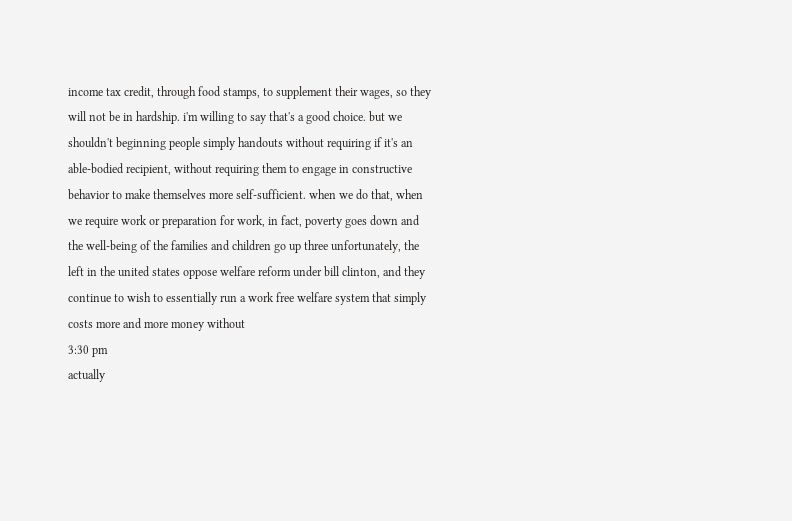income tax credit, through food stamps, to supplement their wages, so they will not be in hardship. i'm willing to say that's a good choice. but we shouldn't beginning people simply handouts without requiring if it's an able-bodied recipient, without requiring them to engage in constructive behavior to make themselves more self-sufficient. when we do that, when we require work or preparation for work, in fact, poverty goes down and the well-being of the families and children go up three unfortunately, the left in the united states oppose welfare reform under bill clinton, and they continue to wish to essentially run a work free welfare system that simply costs more and more money without
3:30 pm
actually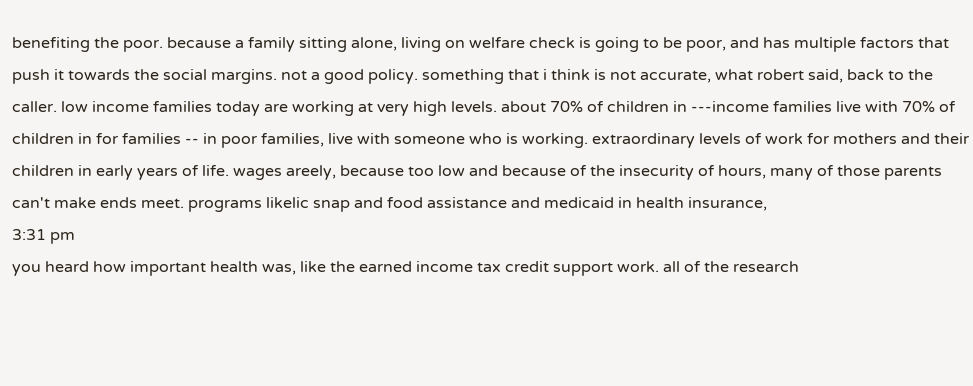benefiting the poor. because a family sitting alone, living on welfare check is going to be poor, and has multiple factors that push it towards the social margins. not a good policy. something that i think is not accurate, what robert said, back to the caller. low income families today are working at very high levels. about 70% of children in ---income families live with 70% of children in for families -- in poor families, live with someone who is working. extraordinary levels of work for mothers and their children in early years of life. wages areely, because too low and because of the insecurity of hours, many of those parents can't make ends meet. programs likelic snap and food assistance and medicaid in health insurance,
3:31 pm
you heard how important health was, like the earned income tax credit support work. all of the research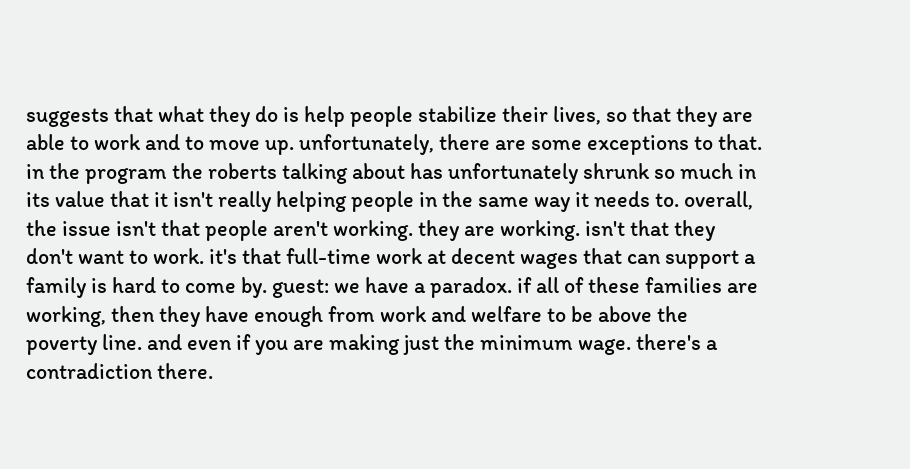suggests that what they do is help people stabilize their lives, so that they are able to work and to move up. unfortunately, there are some exceptions to that. in the program the roberts talking about has unfortunately shrunk so much in its value that it isn't really helping people in the same way it needs to. overall, the issue isn't that people aren't working. they are working. isn't that they don't want to work. it's that full-time work at decent wages that can support a family is hard to come by. guest: we have a paradox. if all of these families are working, then they have enough from work and welfare to be above the poverty line. and even if you are making just the minimum wage. there's a contradiction there.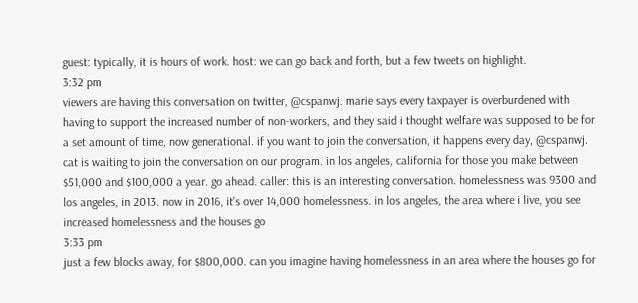guest: typically, it is hours of work. host: we can go back and forth, but a few tweets on highlight.
3:32 pm
viewers are having this conversation on twitter, @cspanwj. marie says every taxpayer is overburdened with having to support the increased number of non-workers, and they said i thought welfare was supposed to be for a set amount of time, now generational. if you want to join the conversation, it happens every day, @cspanwj. cat is waiting to join the conversation on our program. in los angeles, california for those you make between $51,000 and $100,000 a year. go ahead. caller: this is an interesting conversation. homelessness was 9300 and los angeles, in 2013. now in 2016, it's over 14,000 homelessness. in los angeles, the area where i live, you see increased homelessness and the houses go
3:33 pm
just a few blocks away, for $800,000. can you imagine having homelessness in an area where the houses go for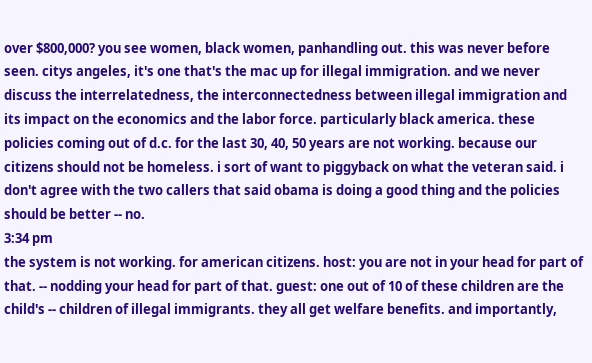over $800,000? you see women, black women, panhandling out. this was never before seen. citys angeles, it's one that's the mac up for illegal immigration. and we never discuss the interrelatedness, the interconnectedness between illegal immigration and its impact on the economics and the labor force. particularly black america. these policies coming out of d.c. for the last 30, 40, 50 years are not working. because our citizens should not be homeless. i sort of want to piggyback on what the veteran said. i don't agree with the two callers that said obama is doing a good thing and the policies should be better -- no.
3:34 pm
the system is not working. for american citizens. host: you are not in your head for part of that. -- nodding your head for part of that. guest: one out of 10 of these children are the child's -- children of illegal immigrants. they all get welfare benefits. and importantly,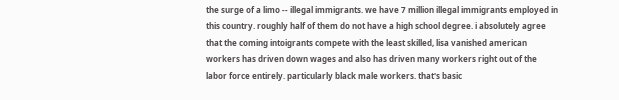the surge of a limo -- illegal immigrants. we have 7 million illegal immigrants employed in this country. roughly half of them do not have a high school degree. i absolutely agree that the coming intoigrants compete with the least skilled, lisa vanished american workers has driven down wages and also has driven many workers right out of the labor force entirely. particularly black male workers. that's basic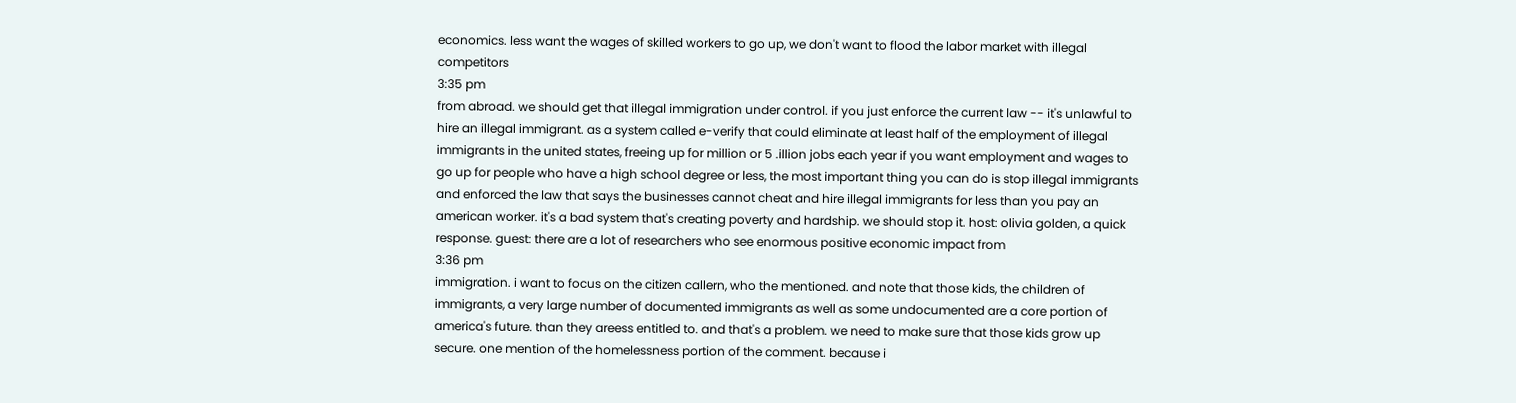economics. less want the wages of skilled workers to go up, we don't want to flood the labor market with illegal competitors
3:35 pm
from abroad. we should get that illegal immigration under control. if you just enforce the current law -- it's unlawful to hire an illegal immigrant. as a system called e-verify that could eliminate at least half of the employment of illegal immigrants in the united states, freeing up for million or 5 .illion jobs each year if you want employment and wages to go up for people who have a high school degree or less, the most important thing you can do is stop illegal immigrants and enforced the law that says the businesses cannot cheat and hire illegal immigrants for less than you pay an american worker. it's a bad system that's creating poverty and hardship. we should stop it. host: olivia golden, a quick response. guest: there are a lot of researchers who see enormous positive economic impact from
3:36 pm
immigration. i want to focus on the citizen callern, who the mentioned. and note that those kids, the children of immigrants, a very large number of documented immigrants as well as some undocumented are a core portion of america's future. than they areess entitled to. and that's a problem. we need to make sure that those kids grow up secure. one mention of the homelessness portion of the comment. because i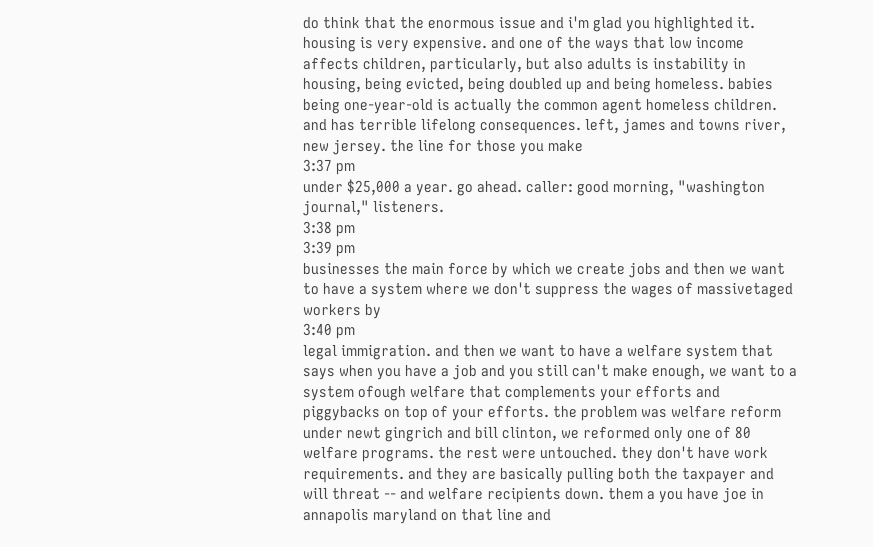do think that the enormous issue and i'm glad you highlighted it. housing is very expensive. and one of the ways that low income affects children, particularly, but also adults is instability in housing, being evicted, being doubled up and being homeless. babies being one-year-old is actually the common agent homeless children. and has terrible lifelong consequences. left, james and towns river, new jersey. the line for those you make
3:37 pm
under $25,000 a year. go ahead. caller: good morning, "washington journal," listeners.
3:38 pm
3:39 pm
businesses the main force by which we create jobs and then we want to have a system where we don't suppress the wages of massivetaged workers by
3:40 pm
legal immigration. and then we want to have a welfare system that says when you have a job and you still can't make enough, we want to a system ofough welfare that complements your efforts and piggybacks on top of your efforts. the problem was welfare reform under newt gingrich and bill clinton, we reformed only one of 80 welfare programs. the rest were untouched. they don't have work requirements. and they are basically pulling both the taxpayer and will threat -- and welfare recipients down. them a you have joe in annapolis maryland on that line and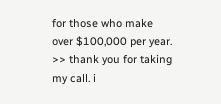for those who make over $100,000 per year. >> thank you for taking my call. i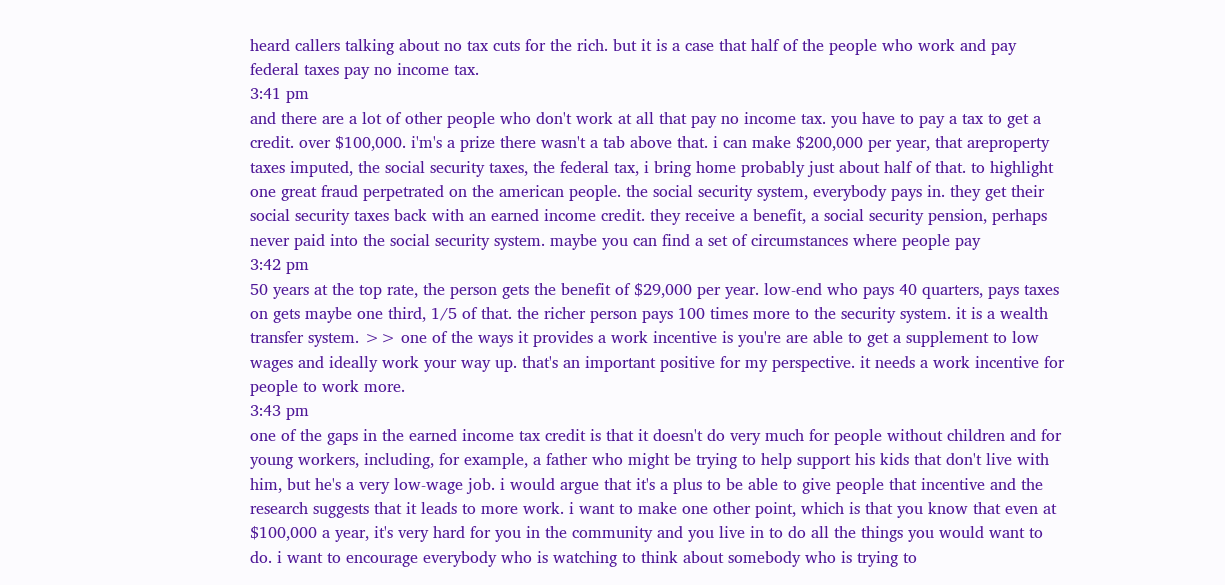heard callers talking about no tax cuts for the rich. but it is a case that half of the people who work and pay federal taxes pay no income tax.
3:41 pm
and there are a lot of other people who don't work at all that pay no income tax. you have to pay a tax to get a credit. over $100,000. i'm's a prize there wasn't a tab above that. i can make $200,000 per year, that areproperty taxes imputed, the social security taxes, the federal tax, i bring home probably just about half of that. to highlight one great fraud perpetrated on the american people. the social security system, everybody pays in. they get their social security taxes back with an earned income credit. they receive a benefit, a social security pension, perhaps never paid into the social security system. maybe you can find a set of circumstances where people pay
3:42 pm
50 years at the top rate, the person gets the benefit of $29,000 per year. low-end who pays 40 quarters, pays taxes on gets maybe one third, 1/5 of that. the richer person pays 100 times more to the security system. it is a wealth transfer system. >> one of the ways it provides a work incentive is you're are able to get a supplement to low wages and ideally work your way up. that's an important positive for my perspective. it needs a work incentive for people to work more.
3:43 pm
one of the gaps in the earned income tax credit is that it doesn't do very much for people without children and for young workers, including, for example, a father who might be trying to help support his kids that don't live with him, but he's a very low-wage job. i would argue that it's a plus to be able to give people that incentive and the research suggests that it leads to more work. i want to make one other point, which is that you know that even at $100,000 a year, it's very hard for you in the community and you live in to do all the things you would want to do. i want to encourage everybody who is watching to think about somebody who is trying to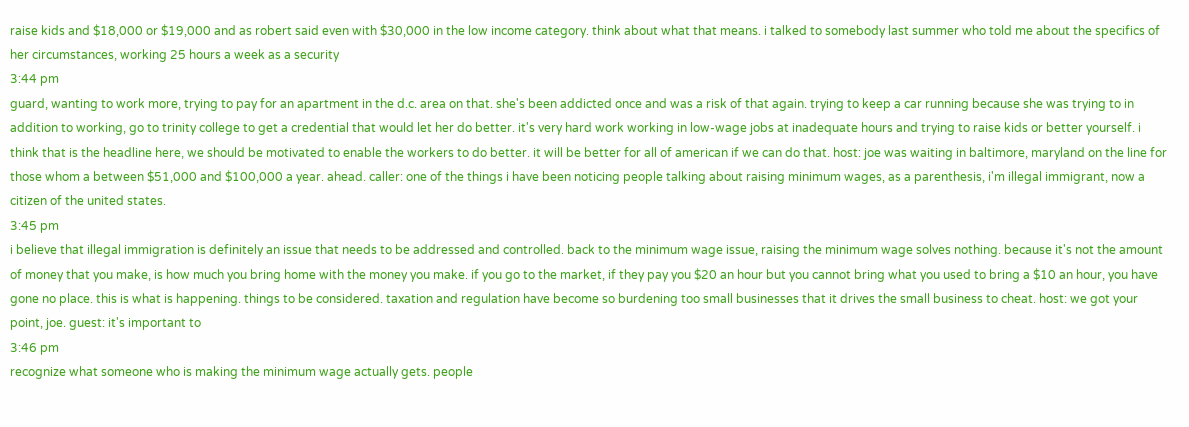raise kids and $18,000 or $19,000 and as robert said even with $30,000 in the low income category. think about what that means. i talked to somebody last summer who told me about the specifics of her circumstances, working 25 hours a week as a security
3:44 pm
guard, wanting to work more, trying to pay for an apartment in the d.c. area on that. she's been addicted once and was a risk of that again. trying to keep a car running because she was trying to in addition to working, go to trinity college to get a credential that would let her do better. it's very hard work working in low-wage jobs at inadequate hours and trying to raise kids or better yourself. i think that is the headline here, we should be motivated to enable the workers to do better. it will be better for all of american if we can do that. host: joe was waiting in baltimore, maryland on the line for those whom a between $51,000 and $100,000 a year. ahead. caller: one of the things i have been noticing people talking about raising minimum wages, as a parenthesis, i'm illegal immigrant, now a citizen of the united states.
3:45 pm
i believe that illegal immigration is definitely an issue that needs to be addressed and controlled. back to the minimum wage issue, raising the minimum wage solves nothing. because it's not the amount of money that you make, is how much you bring home with the money you make. if you go to the market, if they pay you $20 an hour but you cannot bring what you used to bring a $10 an hour, you have gone no place. this is what is happening. things to be considered. taxation and regulation have become so burdening too small businesses that it drives the small business to cheat. host: we got your point, joe. guest: it's important to
3:46 pm
recognize what someone who is making the minimum wage actually gets. people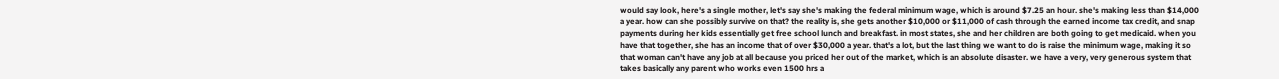would say look, here's a single mother, let's say she's making the federal minimum wage, which is around $7.25 an hour. she's making less than $14,000 a year. how can she possibly survive on that? the reality is, she gets another $10,000 or $11,000 of cash through the earned income tax credit, and snap payments during her kids essentially get free school lunch and breakfast. in most states, she and her children are both going to get medicaid. when you have that together, she has an income that of over $30,000 a year. that's a lot, but the last thing we want to do is raise the minimum wage, making it so that woman can't have any job at all because you priced her out of the market, which is an absolute disaster. we have a very, very generous system that takes basically any parent who works even 1500 hrs a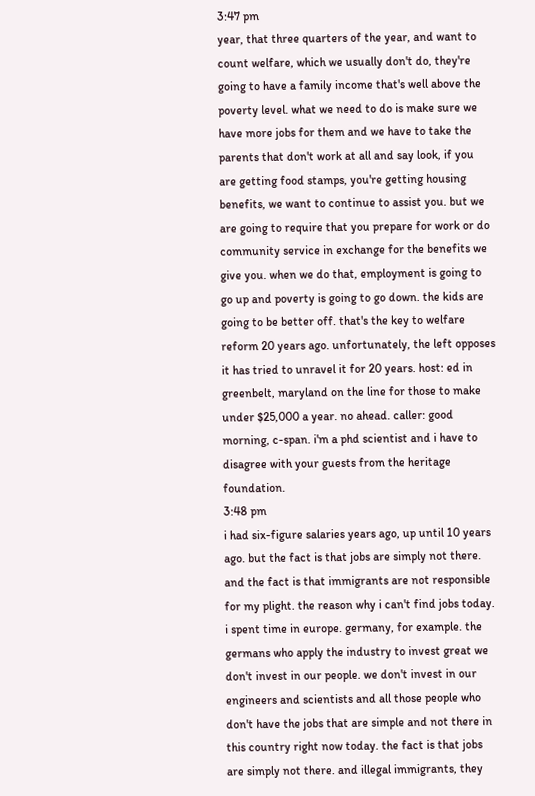3:47 pm
year, that three quarters of the year, and want to count welfare, which we usually don't do, they're going to have a family income that's well above the poverty level. what we need to do is make sure we have more jobs for them and we have to take the parents that don't work at all and say look, if you are getting food stamps, you're getting housing benefits, we want to continue to assist you. but we are going to require that you prepare for work or do community service in exchange for the benefits we give you. when we do that, employment is going to go up and poverty is going to go down. the kids are going to be better off. that's the key to welfare reform 20 years ago. unfortunately, the left opposes it has tried to unravel it for 20 years. host: ed in greenbelt, maryland on the line for those to make under $25,000 a year. no ahead. caller: good morning, c-span. i'm a phd scientist and i have to disagree with your guests from the heritage foundation.
3:48 pm
i had six-figure salaries years ago, up until 10 years ago. but the fact is that jobs are simply not there. and the fact is that immigrants are not responsible for my plight. the reason why i can't find jobs today. i spent time in europe. germany, for example. the germans who apply the industry to invest great we don't invest in our people. we don't invest in our engineers and scientists and all those people who don't have the jobs that are simple and not there in this country right now today. the fact is that jobs are simply not there. and illegal immigrants, they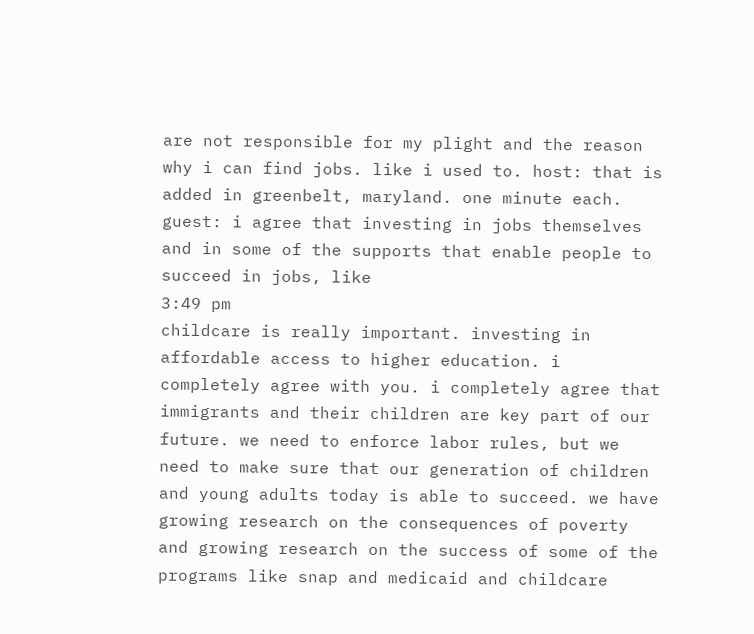are not responsible for my plight and the reason why i can find jobs. like i used to. host: that is added in greenbelt, maryland. one minute each. guest: i agree that investing in jobs themselves and in some of the supports that enable people to succeed in jobs, like
3:49 pm
childcare is really important. investing in affordable access to higher education. i completely agree with you. i completely agree that immigrants and their children are key part of our future. we need to enforce labor rules, but we need to make sure that our generation of children and young adults today is able to succeed. we have growing research on the consequences of poverty and growing research on the success of some of the programs like snap and medicaid and childcare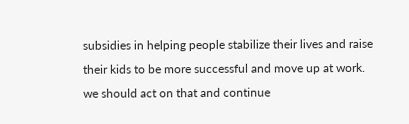subsidies in helping people stabilize their lives and raise their kids to be more successful and move up at work. we should act on that and continue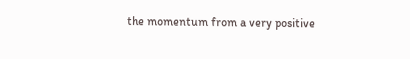the momentum from a very positive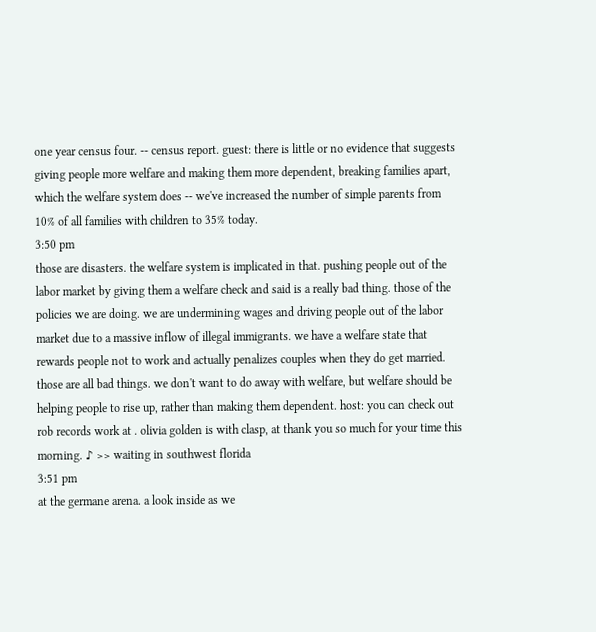one year census four. -- census report. guest: there is little or no evidence that suggests giving people more welfare and making them more dependent, breaking families apart, which the welfare system does -- we've increased the number of simple parents from 10% of all families with children to 35% today.
3:50 pm
those are disasters. the welfare system is implicated in that. pushing people out of the labor market by giving them a welfare check and said is a really bad thing. those of the policies we are doing. we are undermining wages and driving people out of the labor market due to a massive inflow of illegal immigrants. we have a welfare state that rewards people not to work and actually penalizes couples when they do get married. those are all bad things. we don't want to do away with welfare, but welfare should be helping people to rise up, rather than making them dependent. host: you can check out rob records work at . olivia golden is with clasp, at thank you so much for your time this morning. ♪ >> waiting in southwest florida
3:51 pm
at the germane arena. a look inside as we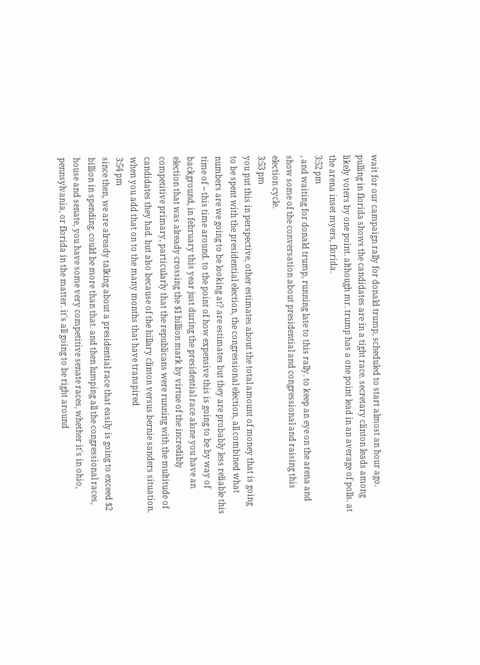wait for our campaign rally for donald trump, scheduled to start almost an hour ago. pulling in florida shows the candidates are in a tight race. secretary clinton leads among likely voters by one point. although mr. trump has a one point lead in an average of polls. at the arena inset myers, florida.
3:52 pm
, and waiting for donald trump, running late to this rally. to keep an eye on the arena and show some of the conversation about presidential and congressional and raising this election cycle.
3:53 pm
you put this in perspective, other estimates about the total amount of money that is going to be spent with the presidential election, the congressional election, all combined what numbers are we going to be looking at? are estimates but they are probably less reliable this time of -- this time around. to the point of how expensive this is going to be by way of background, in february this year just during the presidential race alone you have an election that was already crossing the $1 billion mark by virtue of the incredibly competitive primary, particularly that the republicans were running with the multitude of candidates they had. but also because of the hillary clinton versus bernie sanders situation. when you add that on to the many months that have transpired
3:54 pm
since then, we are already talking about a presidential race that easily is going to exceed $2 billion in spending. could be more than that. and then lumping all the congressional races, house and senate, you have some very competitive senate races, whether it's in ohio, pennsylvania, or florida in the matter. it's all going to be right around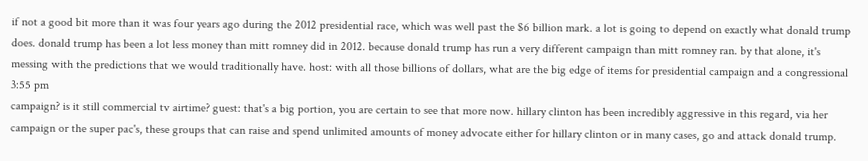if not a good bit more than it was four years ago during the 2012 presidential race, which was well past the $6 billion mark. a lot is going to depend on exactly what donald trump does. donald trump has been a lot less money than mitt romney did in 2012. because donald trump has run a very different campaign than mitt romney ran. by that alone, it's messing with the predictions that we would traditionally have. host: with all those billions of dollars, what are the big edge of items for presidential campaign and a congressional
3:55 pm
campaign? is it still commercial tv airtime? guest: that's a big portion, you are certain to see that more now. hillary clinton has been incredibly aggressive in this regard, via her campaign or the super pac's, these groups that can raise and spend unlimited amounts of money advocate either for hillary clinton or in many cases, go and attack donald trump.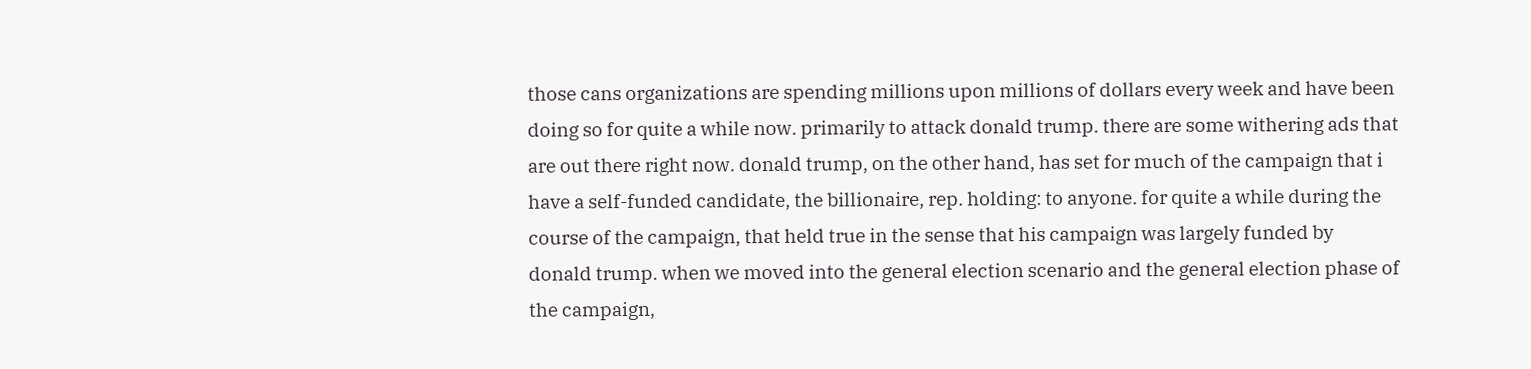those cans organizations are spending millions upon millions of dollars every week and have been doing so for quite a while now. primarily to attack donald trump. there are some withering ads that are out there right now. donald trump, on the other hand, has set for much of the campaign that i have a self-funded candidate, the billionaire, rep. holding: to anyone. for quite a while during the course of the campaign, that held true in the sense that his campaign was largely funded by donald trump. when we moved into the general election scenario and the general election phase of the campaign,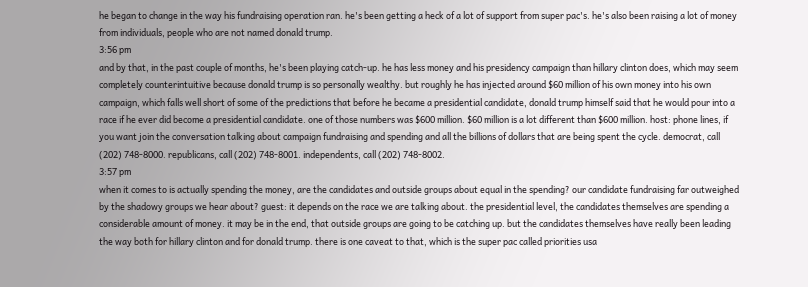he began to change in the way his fundraising operation ran. he's been getting a heck of a lot of support from super pac's. he's also been raising a lot of money from individuals, people who are not named donald trump.
3:56 pm
and by that, in the past couple of months, he's been playing catch-up. he has less money and his presidency campaign than hillary clinton does, which may seem completely counterintuitive because donald trump is so personally wealthy. but roughly he has injected around $60 million of his own money into his own campaign, which falls well short of some of the predictions that before he became a presidential candidate, donald trump himself said that he would pour into a race if he ever did become a presidential candidate. one of those numbers was $600 million. $60 million is a lot different than $600 million. host: phone lines, if you want join the conversation talking about campaign fundraising and spending and all the billions of dollars that are being spent the cycle. democrat, call (202) 748-8000. republicans, call (202) 748-8001. independents, call (202) 748-8002.
3:57 pm
when it comes to is actually spending the money, are the candidates and outside groups about equal in the spending? our candidate fundraising far outweighed by the shadowy groups we hear about? guest: it depends on the race we are talking about. the presidential level, the candidates themselves are spending a considerable amount of money. it may be in the end, that outside groups are going to be catching up. but the candidates themselves have really been leading the way both for hillary clinton and for donald trump. there is one caveat to that, which is the super pac called priorities usa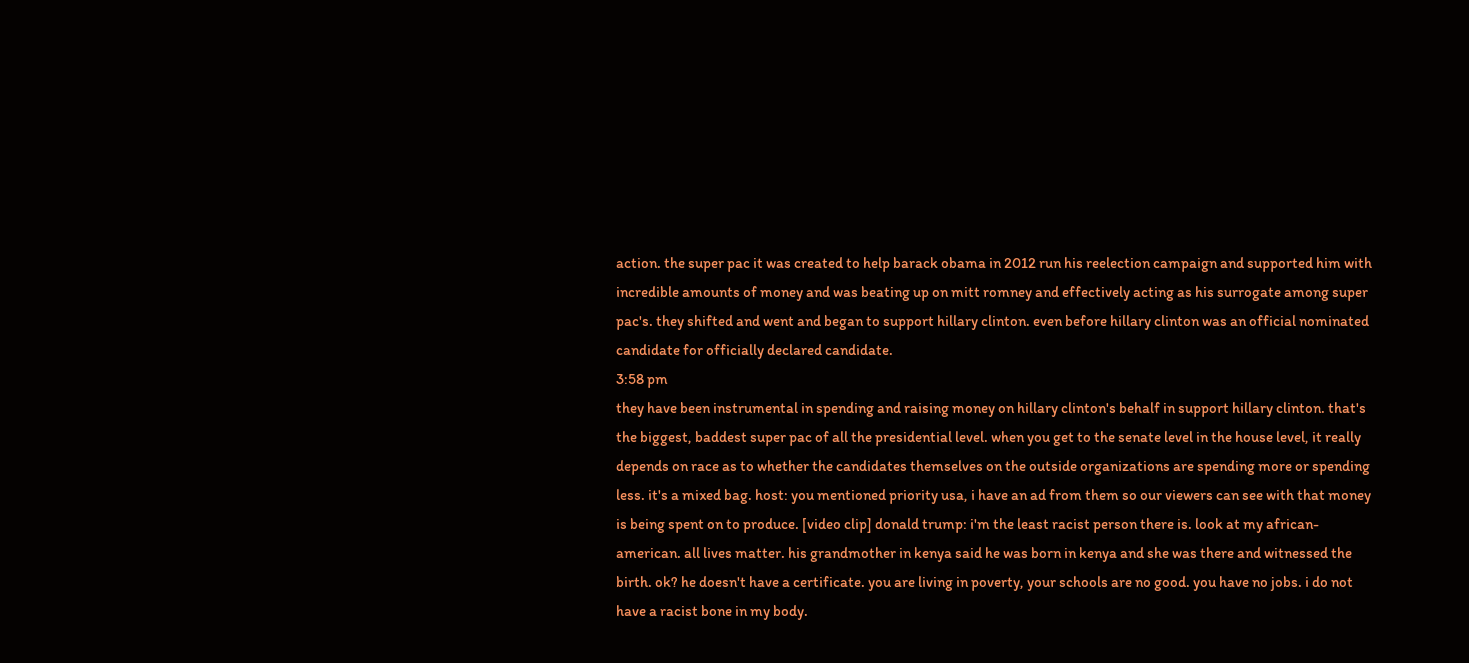action. the super pac it was created to help barack obama in 2012 run his reelection campaign and supported him with incredible amounts of money and was beating up on mitt romney and effectively acting as his surrogate among super pac's. they shifted and went and began to support hillary clinton. even before hillary clinton was an official nominated candidate for officially declared candidate.
3:58 pm
they have been instrumental in spending and raising money on hillary clinton's behalf in support hillary clinton. that's the biggest, baddest super pac of all the presidential level. when you get to the senate level in the house level, it really depends on race as to whether the candidates themselves on the outside organizations are spending more or spending less. it's a mixed bag. host: you mentioned priority usa, i have an ad from them so our viewers can see with that money is being spent on to produce. [video clip] donald trump: i'm the least racist person there is. look at my african-american. all lives matter. his grandmother in kenya said he was born in kenya and she was there and witnessed the birth. ok? he doesn't have a certificate. you are living in poverty, your schools are no good. you have no jobs. i do not have a racist bone in my body.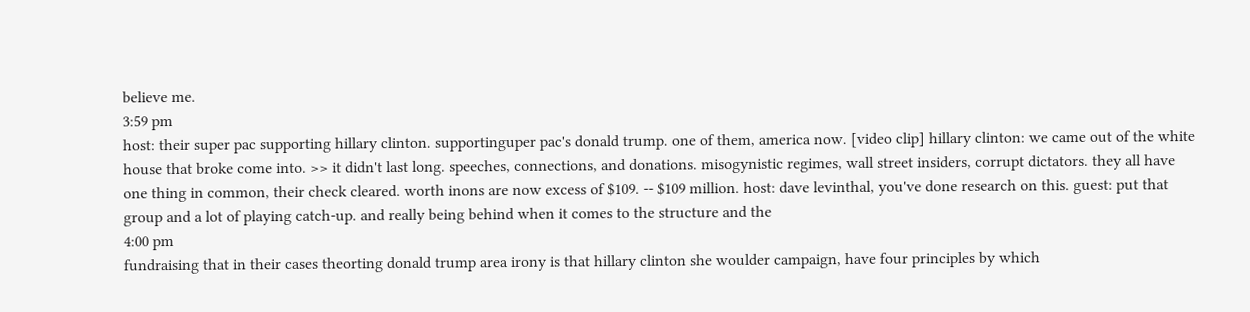believe me.
3:59 pm
host: their super pac supporting hillary clinton. supportinguper pac's donald trump. one of them, america now. [video clip] hillary clinton: we came out of the white house that broke come into. >> it didn't last long. speeches, connections, and donations. misogynistic regimes, wall street insiders, corrupt dictators. they all have one thing in common, their check cleared. worth inons are now excess of $109. -- $109 million. host: dave levinthal, you've done research on this. guest: put that group and a lot of playing catch-up. and really being behind when it comes to the structure and the
4:00 pm
fundraising that in their cases theorting donald trump area irony is that hillary clinton she woulder campaign, have four principles by which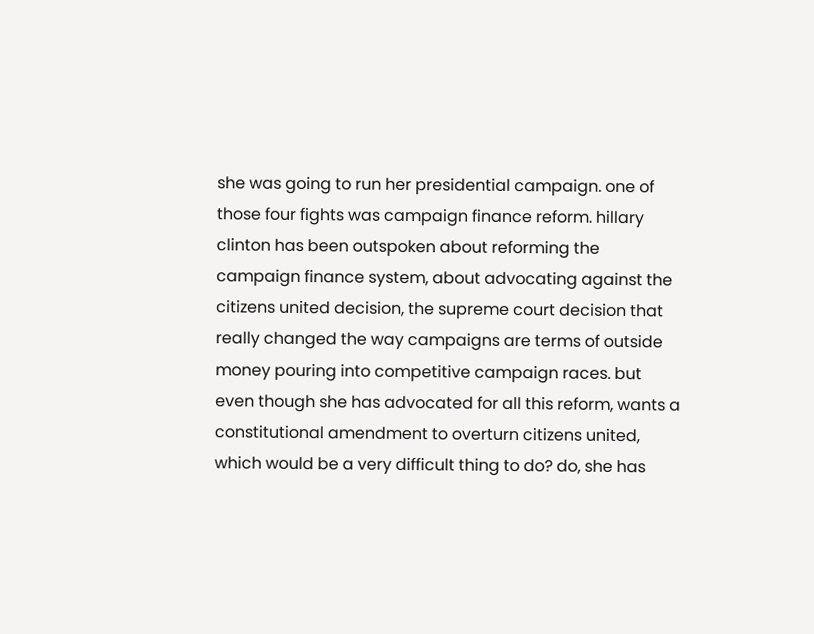she was going to run her presidential campaign. one of those four fights was campaign finance reform. hillary clinton has been outspoken about reforming the campaign finance system, about advocating against the citizens united decision, the supreme court decision that really changed the way campaigns are terms of outside money pouring into competitive campaign races. but even though she has advocated for all this reform, wants a constitutional amendment to overturn citizens united, which would be a very difficult thing to do? do, she has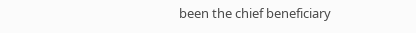been the chief beneficiary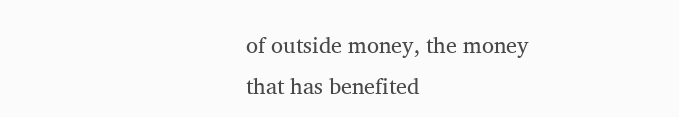of outside money, the money that has benefited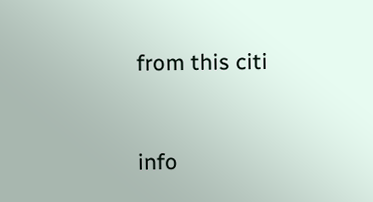from this citi


info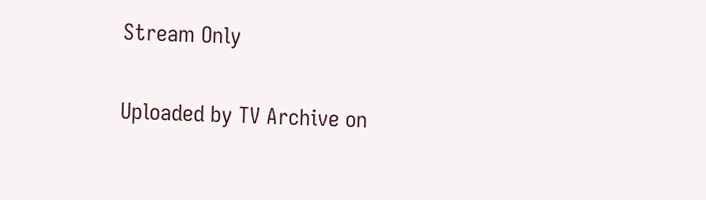Stream Only

Uploaded by TV Archive on